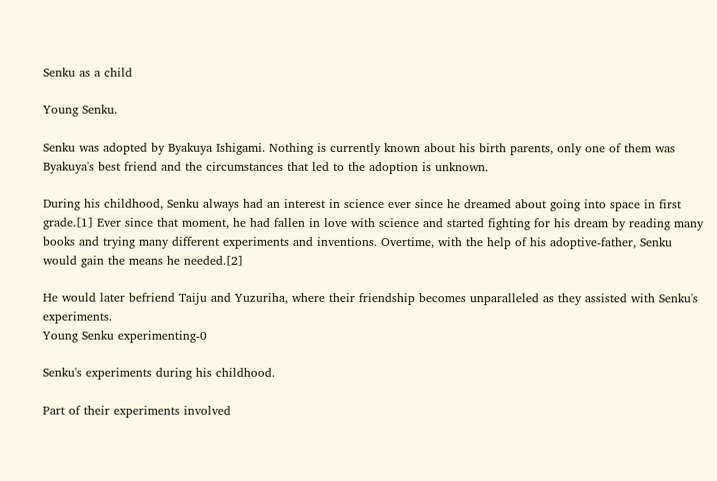Senku as a child

Young Senku.

Senku was adopted by Byakuya Ishigami. Nothing is currently known about his birth parents, only one of them was Byakuya's best friend and the circumstances that led to the adoption is unknown.

During his childhood, Senku always had an interest in science ever since he dreamed about going into space in first grade.[1] Ever since that moment, he had fallen in love with science and started fighting for his dream by reading many books and trying many different experiments and inventions. Overtime, with the help of his adoptive-father, Senku would gain the means he needed.[2]

He would later befriend Taiju and Yuzuriha, where their friendship becomes unparalleled as they assisted with Senku's experiments.
Young Senku experimenting-0

Senku's experiments during his childhood.

Part of their experiments involved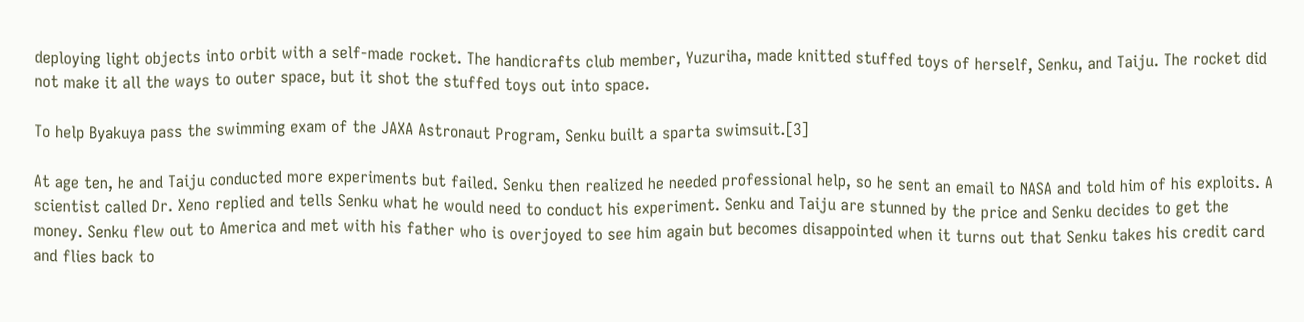deploying light objects into orbit with a self-made rocket. The handicrafts club member, Yuzuriha, made knitted stuffed toys of herself, Senku, and Taiju. The rocket did not make it all the ways to outer space, but it shot the stuffed toys out into space.

To help Byakuya pass the swimming exam of the JAXA Astronaut Program, Senku built a sparta swimsuit.[3]

At age ten, he and Taiju conducted more experiments but failed. Senku then realized he needed professional help, so he sent an email to NASA and told him of his exploits. A scientist called Dr. Xeno replied and tells Senku what he would need to conduct his experiment. Senku and Taiju are stunned by the price and Senku decides to get the money. Senku flew out to America and met with his father who is overjoyed to see him again but becomes disappointed when it turns out that Senku takes his credit card and flies back to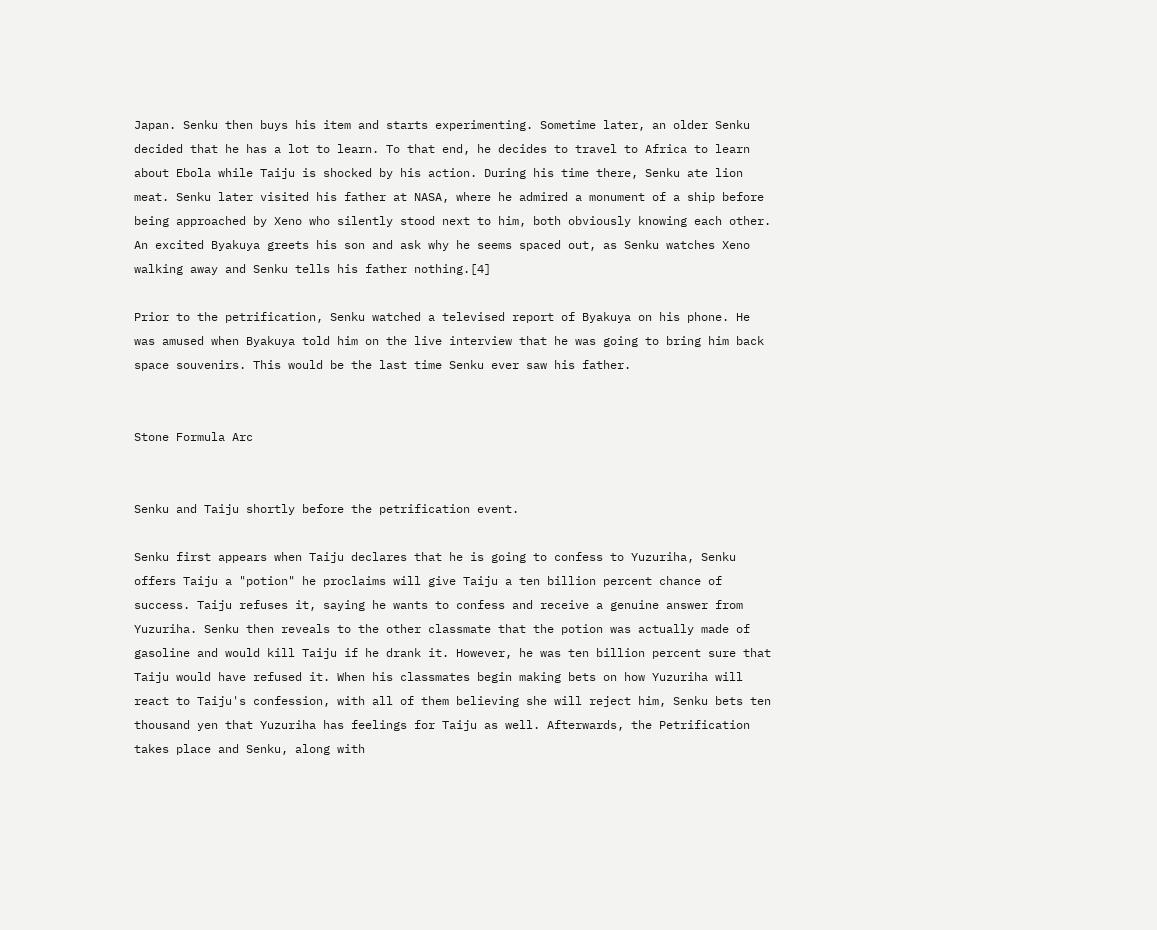Japan. Senku then buys his item and starts experimenting. Sometime later, an older Senku decided that he has a lot to learn. To that end, he decides to travel to Africa to learn about Ebola while Taiju is shocked by his action. During his time there, Senku ate lion meat. Senku later visited his father at NASA, where he admired a monument of a ship before being approached by Xeno who silently stood next to him, both obviously knowing each other. An excited Byakuya greets his son and ask why he seems spaced out, as Senku watches Xeno walking away and Senku tells his father nothing.[4]

Prior to the petrification, Senku watched a televised report of Byakuya on his phone. He was amused when Byakuya told him on the live interview that he was going to bring him back space souvenirs. This would be the last time Senku ever saw his father.


Stone Formula Arc


Senku and Taiju shortly before the petrification event.

Senku first appears when Taiju declares that he is going to confess to Yuzuriha, Senku offers Taiju a "potion" he proclaims will give Taiju a ten billion percent chance of success. Taiju refuses it, saying he wants to confess and receive a genuine answer from Yuzuriha. Senku then reveals to the other classmate that the potion was actually made of gasoline and would kill Taiju if he drank it. However, he was ten billion percent sure that Taiju would have refused it. When his classmates begin making bets on how Yuzuriha will react to Taiju's confession, with all of them believing she will reject him, Senku bets ten thousand yen that Yuzuriha has feelings for Taiju as well. Afterwards, the Petrification takes place and Senku, along with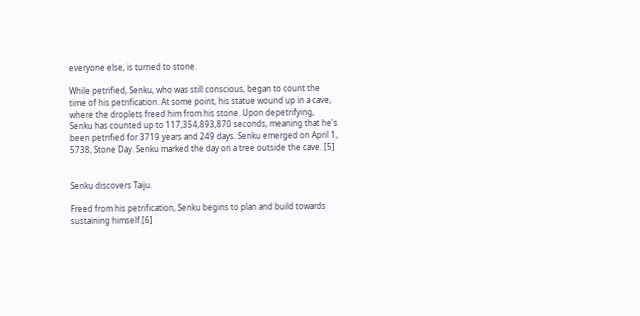everyone else, is turned to stone.

While petrified, Senku, who was still conscious, began to count the time of his petrification. At some point, his statue wound up in a cave, where the droplets freed him from his stone. Upon depetrifying, Senku has counted up to 117,354,893,870 seconds, meaning that he's been petrified for 3719 years and 249 days. Senku emerged on April 1, 5738, Stone Day. Senku marked the day on a tree outside the cave. [5]


Senku discovers Taiju.

Freed from his petrification, Senku begins to plan and build towards sustaining himself.[6]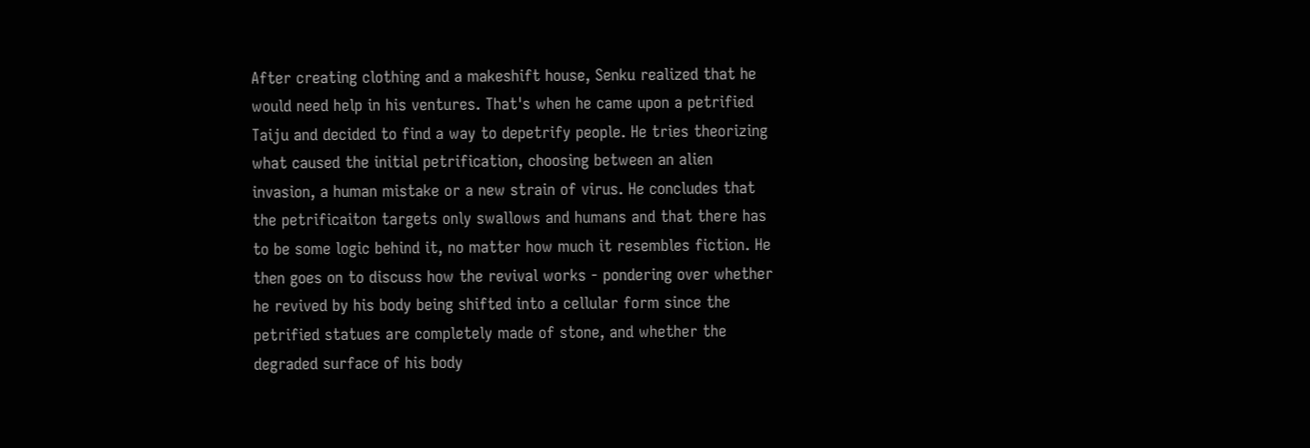After creating clothing and a makeshift house, Senku realized that he would need help in his ventures. That's when he came upon a petrified Taiju and decided to find a way to depetrify people. He tries theorizing what caused the initial petrification, choosing between an alien invasion, a human mistake or a new strain of virus. He concludes that the petrificaiton targets only swallows and humans and that there has to be some logic behind it, no matter how much it resembles fiction. He then goes on to discuss how the revival works - pondering over whether he revived by his body being shifted into a cellular form since the petrified statues are completely made of stone, and whether the degraded surface of his body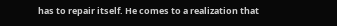has to repair itself. He comes to a realization that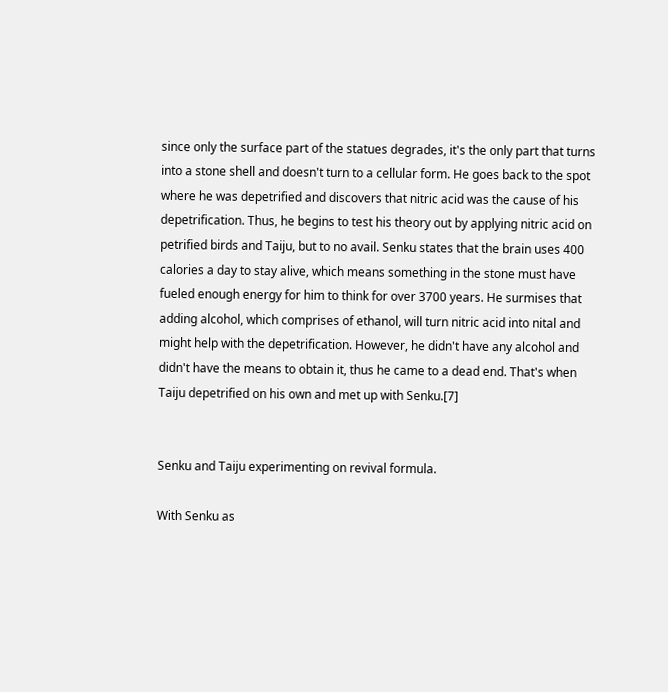since only the surface part of the statues degrades, it's the only part that turns into a stone shell and doesn't turn to a cellular form. He goes back to the spot where he was depetrified and discovers that nitric acid was the cause of his depetrification. Thus, he begins to test his theory out by applying nitric acid on petrified birds and Taiju, but to no avail. Senku states that the brain uses 400 calories a day to stay alive, which means something in the stone must have fueled enough energy for him to think for over 3700 years. He surmises that adding alcohol, which comprises of ethanol, will turn nitric acid into nital and might help with the depetrification. However, he didn't have any alcohol and didn't have the means to obtain it, thus he came to a dead end. That's when Taiju depetrified on his own and met up with Senku.[7]


Senku and Taiju experimenting on revival formula.

With Senku as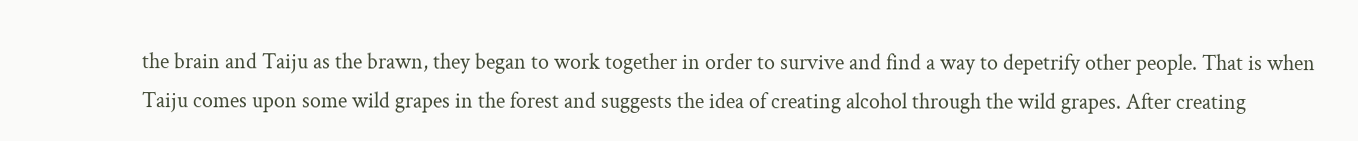the brain and Taiju as the brawn, they began to work together in order to survive and find a way to depetrify other people. That is when Taiju comes upon some wild grapes in the forest and suggests the idea of creating alcohol through the wild grapes. After creating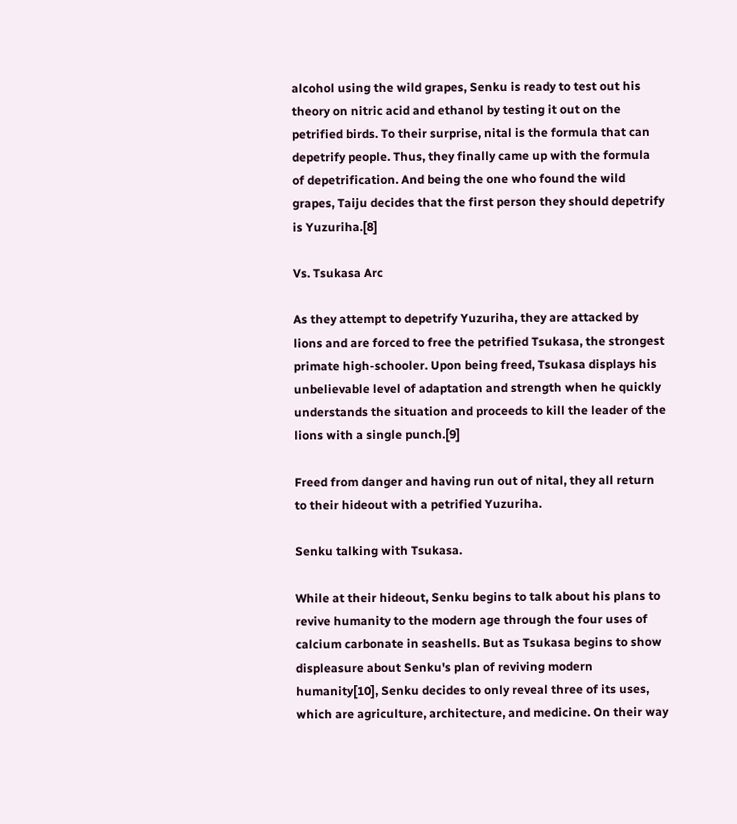alcohol using the wild grapes, Senku is ready to test out his theory on nitric acid and ethanol by testing it out on the petrified birds. To their surprise, nital is the formula that can depetrify people. Thus, they finally came up with the formula of depetrification. And being the one who found the wild grapes, Taiju decides that the first person they should depetrify is Yuzuriha.[8]

Vs. Tsukasa Arc

As they attempt to depetrify Yuzuriha, they are attacked by lions and are forced to free the petrified Tsukasa, the strongest primate high-schooler. Upon being freed, Tsukasa displays his unbelievable level of adaptation and strength when he quickly understands the situation and proceeds to kill the leader of the lions with a single punch.[9]

Freed from danger and having run out of nital, they all return to their hideout with a petrified Yuzuriha.

Senku talking with Tsukasa.

While at their hideout, Senku begins to talk about his plans to revive humanity to the modern age through the four uses of calcium carbonate in seashells. But as Tsukasa begins to show displeasure about Senku's plan of reviving modern humanity[10], Senku decides to only reveal three of its uses, which are agriculture, architecture, and medicine. On their way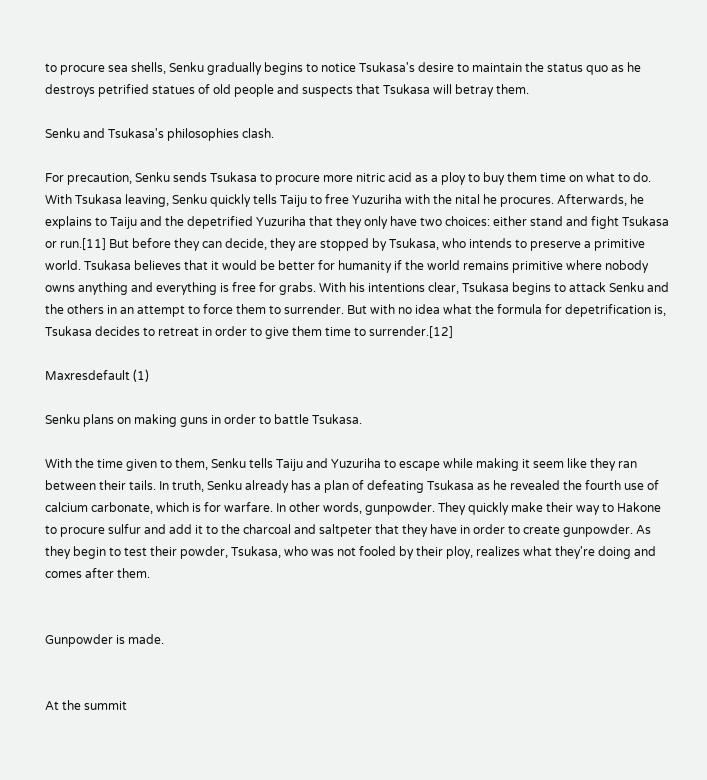to procure sea shells, Senku gradually begins to notice Tsukasa's desire to maintain the status quo as he destroys petrified statues of old people and suspects that Tsukasa will betray them.

Senku and Tsukasa's philosophies clash.

For precaution, Senku sends Tsukasa to procure more nitric acid as a ploy to buy them time on what to do. With Tsukasa leaving, Senku quickly tells Taiju to free Yuzuriha with the nital he procures. Afterwards, he explains to Taiju and the depetrified Yuzuriha that they only have two choices: either stand and fight Tsukasa or run.[11] But before they can decide, they are stopped by Tsukasa, who intends to preserve a primitive world. Tsukasa believes that it would be better for humanity if the world remains primitive where nobody owns anything and everything is free for grabs. With his intentions clear, Tsukasa begins to attack Senku and the others in an attempt to force them to surrender. But with no idea what the formula for depetrification is, Tsukasa decides to retreat in order to give them time to surrender.[12]

Maxresdefault (1)

Senku plans on making guns in order to battle Tsukasa.

With the time given to them, Senku tells Taiju and Yuzuriha to escape while making it seem like they ran between their tails. In truth, Senku already has a plan of defeating Tsukasa as he revealed the fourth use of calcium carbonate, which is for warfare. In other words, gunpowder. They quickly make their way to Hakone to procure sulfur and add it to the charcoal and saltpeter that they have in order to create gunpowder. As they begin to test their powder, Tsukasa, who was not fooled by their ploy, realizes what they're doing and comes after them.


Gunpowder is made.


At the summit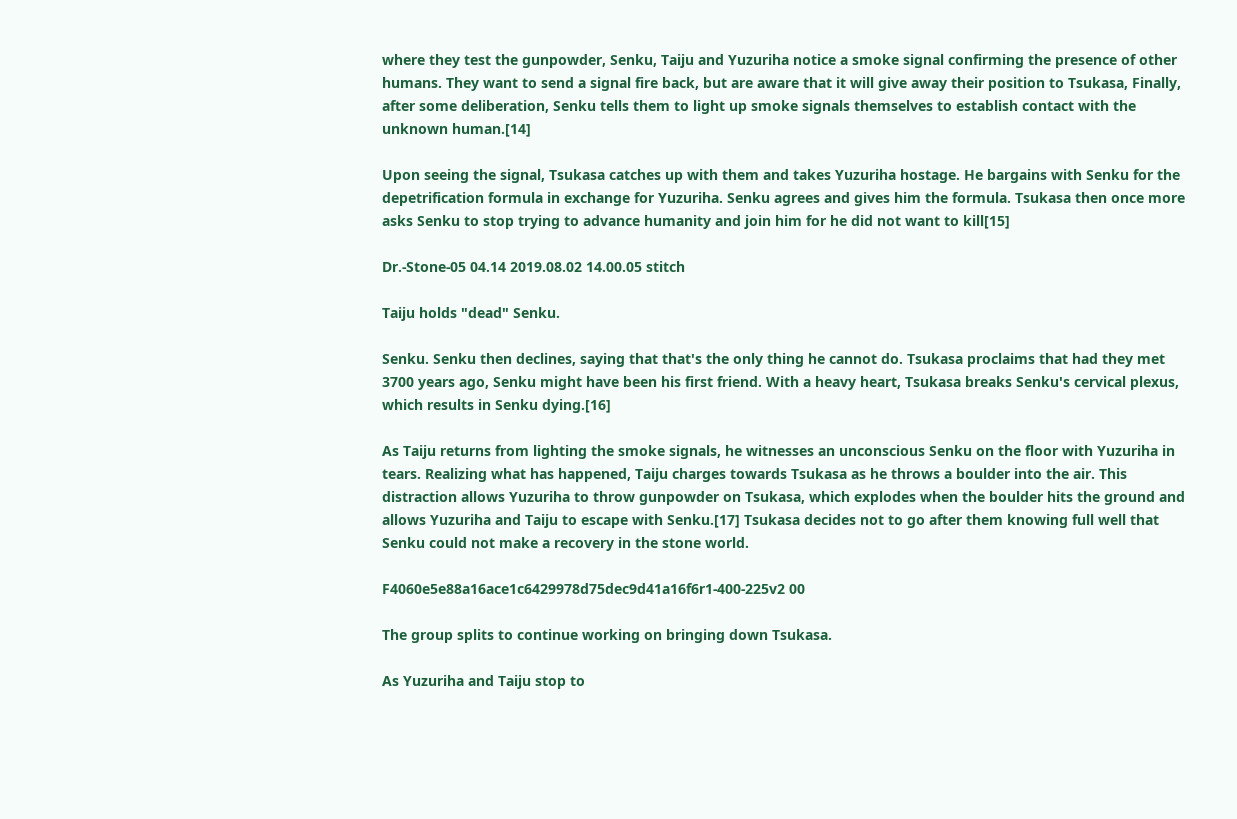where they test the gunpowder, Senku, Taiju and Yuzuriha notice a smoke signal confirming the presence of other humans. They want to send a signal fire back, but are aware that it will give away their position to Tsukasa, Finally, after some deliberation, Senku tells them to light up smoke signals themselves to establish contact with the unknown human.[14]

Upon seeing the signal, Tsukasa catches up with them and takes Yuzuriha hostage. He bargains with Senku for the depetrification formula in exchange for Yuzuriha. Senku agrees and gives him the formula. Tsukasa then once more asks Senku to stop trying to advance humanity and join him for he did not want to kill[15]

Dr.-Stone-05 04.14 2019.08.02 14.00.05 stitch

Taiju holds "dead" Senku.

Senku. Senku then declines, saying that that's the only thing he cannot do. Tsukasa proclaims that had they met 3700 years ago, Senku might have been his first friend. With a heavy heart, Tsukasa breaks Senku's cervical plexus, which results in Senku dying.[16]

As Taiju returns from lighting the smoke signals, he witnesses an unconscious Senku on the floor with Yuzuriha in tears. Realizing what has happened, Taiju charges towards Tsukasa as he throws a boulder into the air. This distraction allows Yuzuriha to throw gunpowder on Tsukasa, which explodes when the boulder hits the ground and allows Yuzuriha and Taiju to escape with Senku.[17] Tsukasa decides not to go after them knowing full well that Senku could not make a recovery in the stone world.

F4060e5e88a16ace1c6429978d75dec9d41a16f6r1-400-225v2 00

The group splits to continue working on bringing down Tsukasa.

As Yuzuriha and Taiju stop to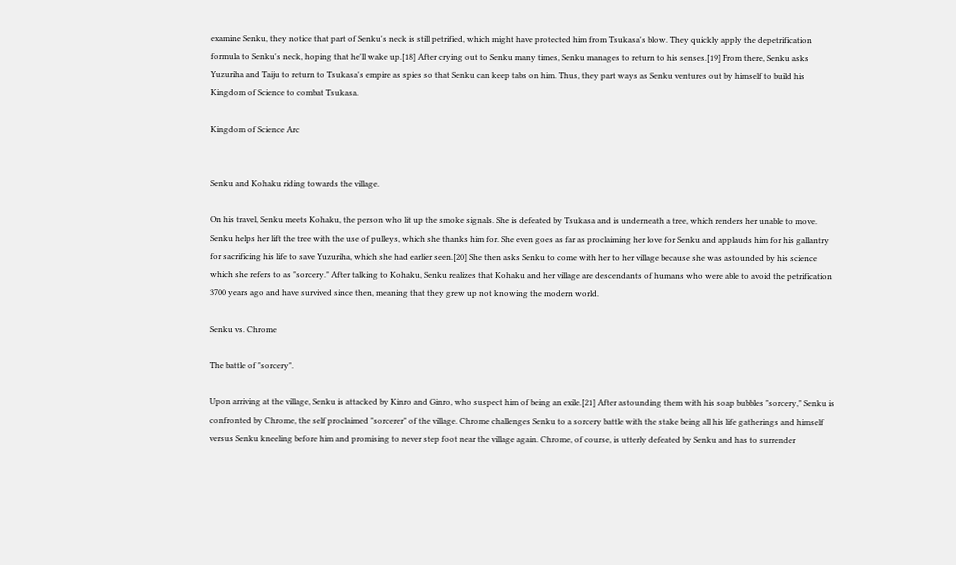examine Senku, they notice that part of Senku's neck is still petrified, which might have protected him from Tsukasa's blow. They quickly apply the depetrification formula to Senku's neck, hoping that he'll wake up.[18] After crying out to Senku many times, Senku manages to return to his senses.[19] From there, Senku asks Yuzuriha and Taiju to return to Tsukasa's empire as spies so that Senku can keep tabs on him. Thus, they part ways as Senku ventures out by himself to build his Kingdom of Science to combat Tsukasa.

Kingdom of Science Arc


Senku and Kohaku riding towards the village.

On his travel, Senku meets Kohaku, the person who lit up the smoke signals. She is defeated by Tsukasa and is underneath a tree, which renders her unable to move. Senku helps her lift the tree with the use of pulleys, which she thanks him for. She even goes as far as proclaiming her love for Senku and applauds him for his gallantry for sacrificing his life to save Yuzuriha, which she had earlier seen.[20] She then asks Senku to come with her to her village because she was astounded by his science which she refers to as "sorcery." After talking to Kohaku, Senku realizes that Kohaku and her village are descendants of humans who were able to avoid the petrification 3700 years ago and have survived since then, meaning that they grew up not knowing the modern world.

Senku vs. Chrome

The battle of "sorcery".

Upon arriving at the village, Senku is attacked by Kinro and Ginro, who suspect him of being an exile.[21] After astounding them with his soap bubbles "sorcery," Senku is confronted by Chrome, the self proclaimed "sorcerer" of the village. Chrome challenges Senku to a sorcery battle with the stake being all his life gatherings and himself versus Senku kneeling before him and promising to never step foot near the village again. Chrome, of course, is utterly defeated by Senku and has to surrender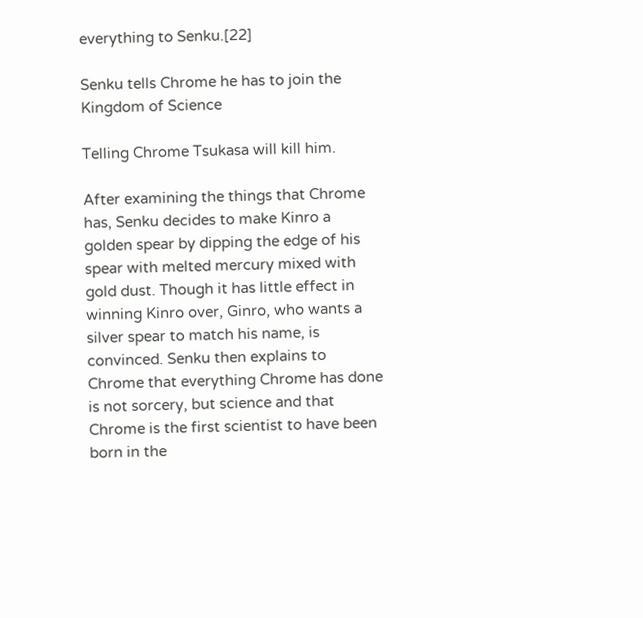everything to Senku.[22]

Senku tells Chrome he has to join the Kingdom of Science

Telling Chrome Tsukasa will kill him.

After examining the things that Chrome has, Senku decides to make Kinro a golden spear by dipping the edge of his spear with melted mercury mixed with gold dust. Though it has little effect in winning Kinro over, Ginro, who wants a silver spear to match his name, is convinced. Senku then explains to Chrome that everything Chrome has done is not sorcery, but science and that Chrome is the first scientist to have been born in the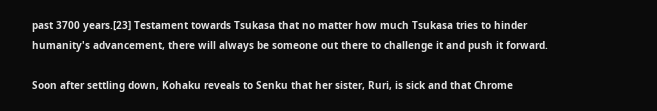past 3700 years.[23] Testament towards Tsukasa that no matter how much Tsukasa tries to hinder humanity's advancement, there will always be someone out there to challenge it and push it forward.

Soon after settling down, Kohaku reveals to Senku that her sister, Ruri, is sick and that Chrome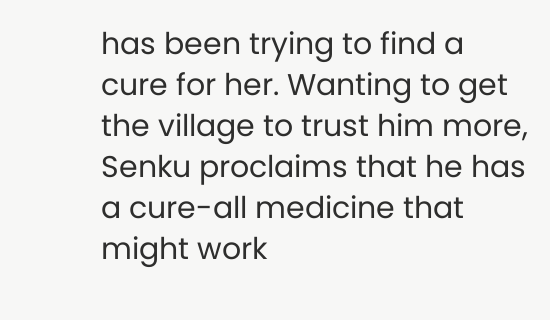has been trying to find a cure for her. Wanting to get the village to trust him more, Senku proclaims that he has a cure-all medicine that might work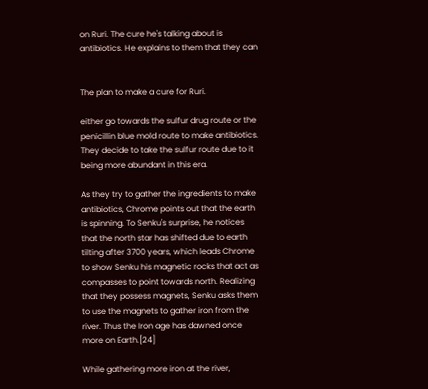on Ruri. The cure he's talking about is antibiotics. He explains to them that they can


The plan to make a cure for Ruri.

either go towards the sulfur drug route or the penicillin blue mold route to make antibiotics. They decide to take the sulfur route due to it being more abundant in this era.

As they try to gather the ingredients to make antibiotics, Chrome points out that the earth is spinning. To Senku's surprise, he notices that the north star has shifted due to earth tilting after 3700 years, which leads Chrome to show Senku his magnetic rocks that act as compasses to point towards north. Realizing that they possess magnets, Senku asks them to use the magnets to gather iron from the river. Thus the Iron age has dawned once more on Earth.[24]

While gathering more iron at the river,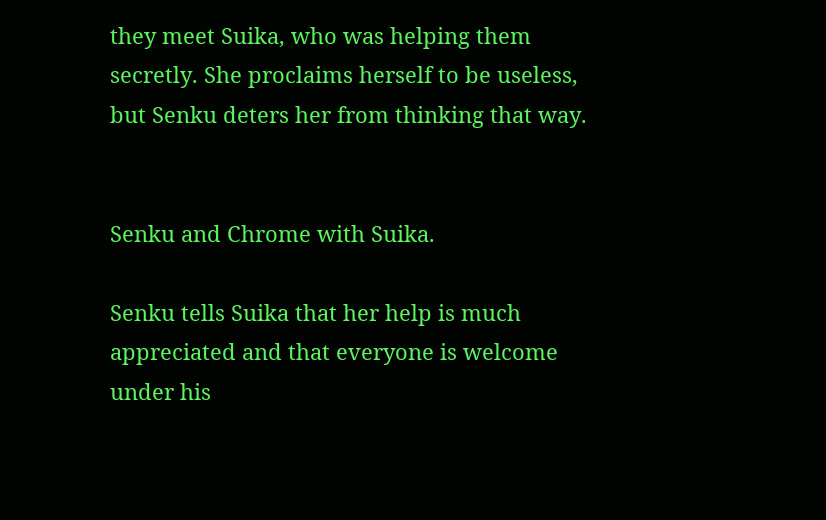they meet Suika, who was helping them secretly. She proclaims herself to be useless, but Senku deters her from thinking that way.


Senku and Chrome with Suika.

Senku tells Suika that her help is much appreciated and that everyone is welcome under his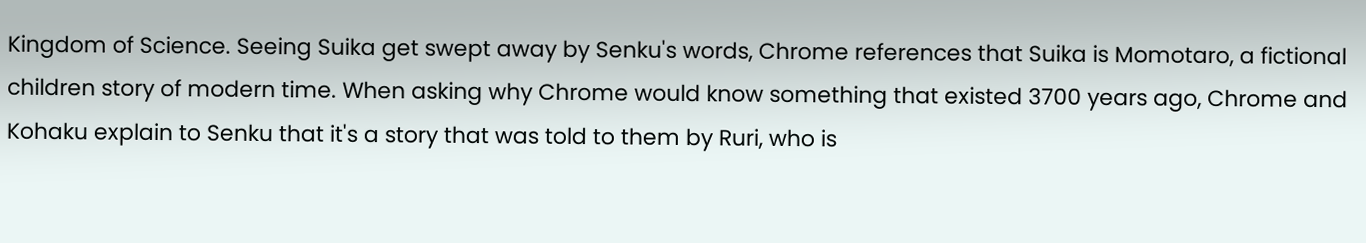Kingdom of Science. Seeing Suika get swept away by Senku's words, Chrome references that Suika is Momotaro, a fictional children story of modern time. When asking why Chrome would know something that existed 3700 years ago, Chrome and Kohaku explain to Senku that it's a story that was told to them by Ruri, who is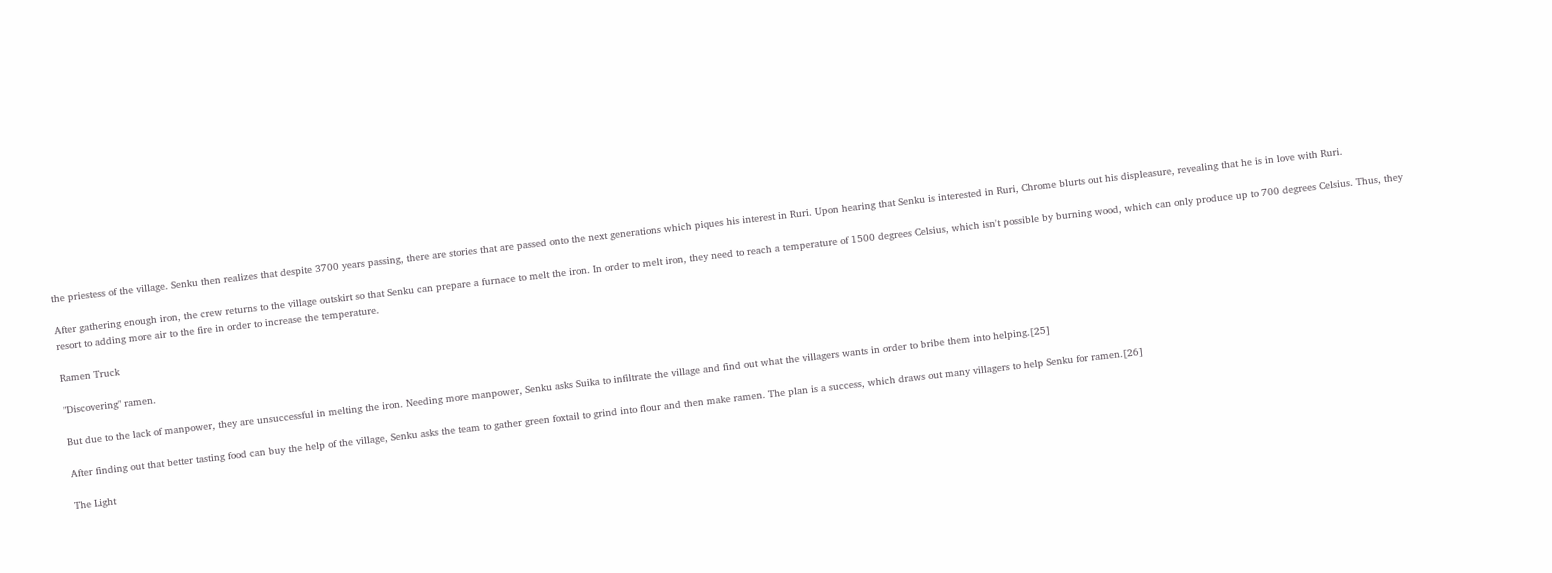the priestess of the village. Senku then realizes that despite 3700 years passing, there are stories that are passed onto the next generations which piques his interest in Ruri. Upon hearing that Senku is interested in Ruri, Chrome blurts out his displeasure, revealing that he is in love with Ruri.

After gathering enough iron, the crew returns to the village outskirt so that Senku can prepare a furnace to melt the iron. In order to melt iron, they need to reach a temperature of 1500 degrees Celsius, which isn't possible by burning wood, which can only produce up to 700 degrees Celsius. Thus, they resort to adding more air to the fire in order to increase the temperature.

Ramen Truck

"Discovering" ramen.

But due to the lack of manpower, they are unsuccessful in melting the iron. Needing more manpower, Senku asks Suika to infiltrate the village and find out what the villagers wants in order to bribe them into helping.[25]

After finding out that better tasting food can buy the help of the village, Senku asks the team to gather green foxtail to grind into flour and then make ramen. The plan is a success, which draws out many villagers to help Senku for ramen.[26]

The Light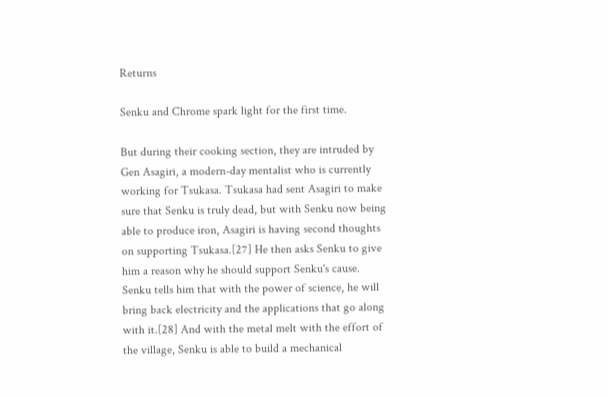Returns

Senku and Chrome spark light for the first time.

But during their cooking section, they are intruded by Gen Asagiri, a modern-day mentalist who is currently working for Tsukasa. Tsukasa had sent Asagiri to make sure that Senku is truly dead, but with Senku now being able to produce iron, Asagiri is having second thoughts on supporting Tsukasa.[27] He then asks Senku to give him a reason why he should support Senku's cause. Senku tells him that with the power of science, he will bring back electricity and the applications that go along with it.[28] And with the metal melt with the effort of the village, Senku is able to build a mechanical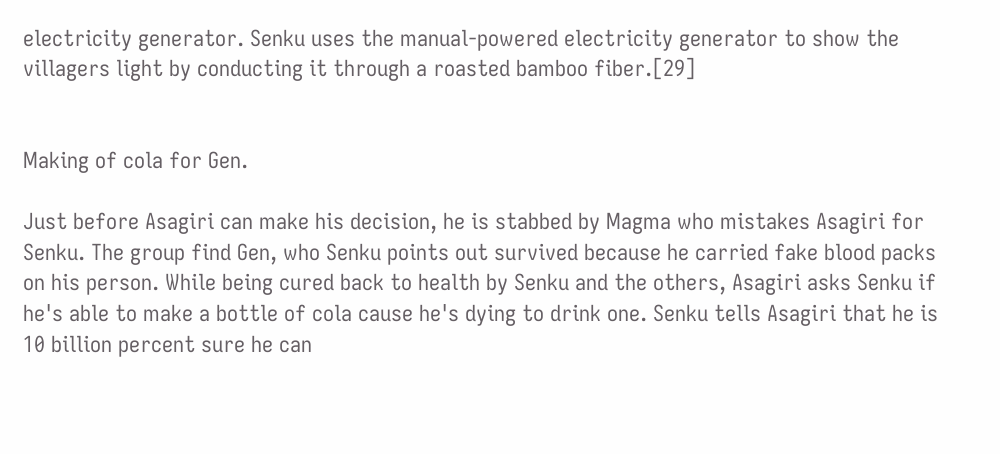electricity generator. Senku uses the manual-powered electricity generator to show the villagers light by conducting it through a roasted bamboo fiber.[29]


Making of cola for Gen.

Just before Asagiri can make his decision, he is stabbed by Magma who mistakes Asagiri for Senku. The group find Gen, who Senku points out survived because he carried fake blood packs on his person. While being cured back to health by Senku and the others, Asagiri asks Senku if he's able to make a bottle of cola cause he's dying to drink one. Senku tells Asagiri that he is 10 billion percent sure he can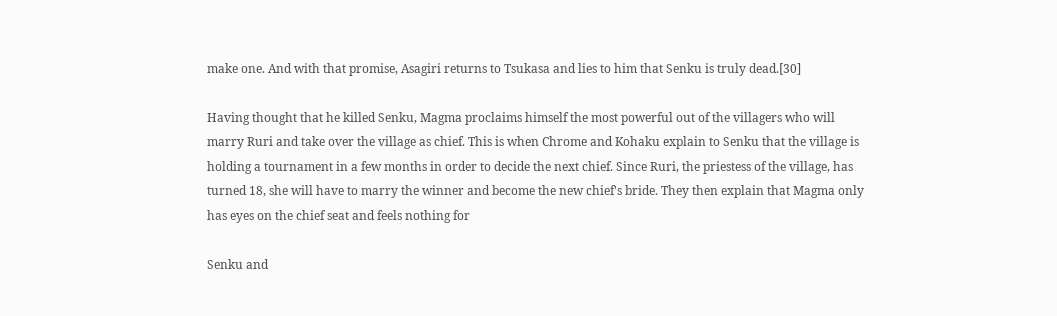make one. And with that promise, Asagiri returns to Tsukasa and lies to him that Senku is truly dead.[30]

Having thought that he killed Senku, Magma proclaims himself the most powerful out of the villagers who will marry Ruri and take over the village as chief. This is when Chrome and Kohaku explain to Senku that the village is holding a tournament in a few months in order to decide the next chief. Since Ruri, the priestess of the village, has turned 18, she will have to marry the winner and become the new chief's bride. They then explain that Magma only has eyes on the chief seat and feels nothing for

Senku and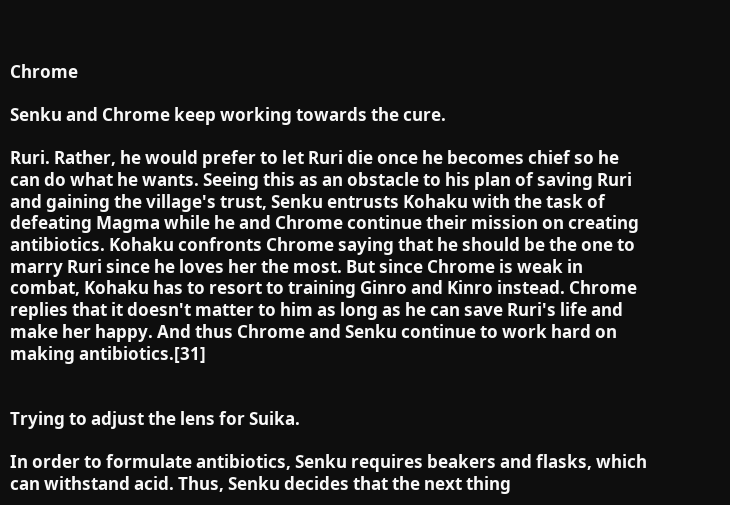Chrome

Senku and Chrome keep working towards the cure.

Ruri. Rather, he would prefer to let Ruri die once he becomes chief so he can do what he wants. Seeing this as an obstacle to his plan of saving Ruri and gaining the village's trust, Senku entrusts Kohaku with the task of defeating Magma while he and Chrome continue their mission on creating antibiotics. Kohaku confronts Chrome saying that he should be the one to marry Ruri since he loves her the most. But since Chrome is weak in combat, Kohaku has to resort to training Ginro and Kinro instead. Chrome replies that it doesn't matter to him as long as he can save Ruri's life and make her happy. And thus Chrome and Senku continue to work hard on making antibiotics.[31]


Trying to adjust the lens for Suika.

In order to formulate antibiotics, Senku requires beakers and flasks, which can withstand acid. Thus, Senku decides that the next thing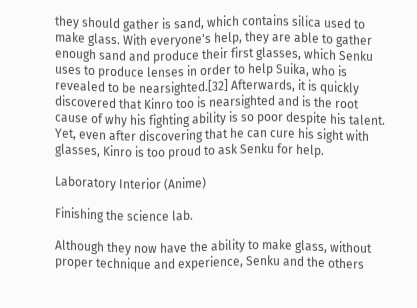they should gather is sand, which contains silica used to make glass. With everyone's help, they are able to gather enough sand and produce their first glasses, which Senku uses to produce lenses in order to help Suika, who is revealed to be nearsighted.[32] Afterwards, it is quickly discovered that Kinro too is nearsighted and is the root cause of why his fighting ability is so poor despite his talent. Yet, even after discovering that he can cure his sight with glasses, Kinro is too proud to ask Senku for help.

Laboratory Interior (Anime)

Finishing the science lab.

Although they now have the ability to make glass, without proper technique and experience, Senku and the others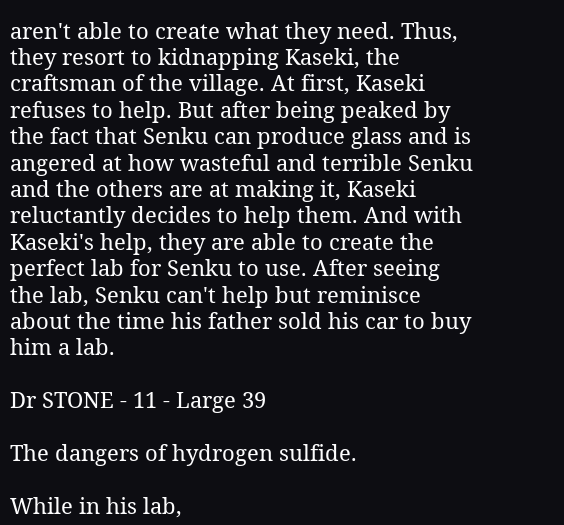aren't able to create what they need. Thus, they resort to kidnapping Kaseki, the craftsman of the village. At first, Kaseki refuses to help. But after being peaked by the fact that Senku can produce glass and is angered at how wasteful and terrible Senku and the others are at making it, Kaseki reluctantly decides to help them. And with Kaseki's help, they are able to create the perfect lab for Senku to use. After seeing the lab, Senku can't help but reminisce about the time his father sold his car to buy him a lab.

Dr STONE - 11 - Large 39

The dangers of hydrogen sulfide.

While in his lab,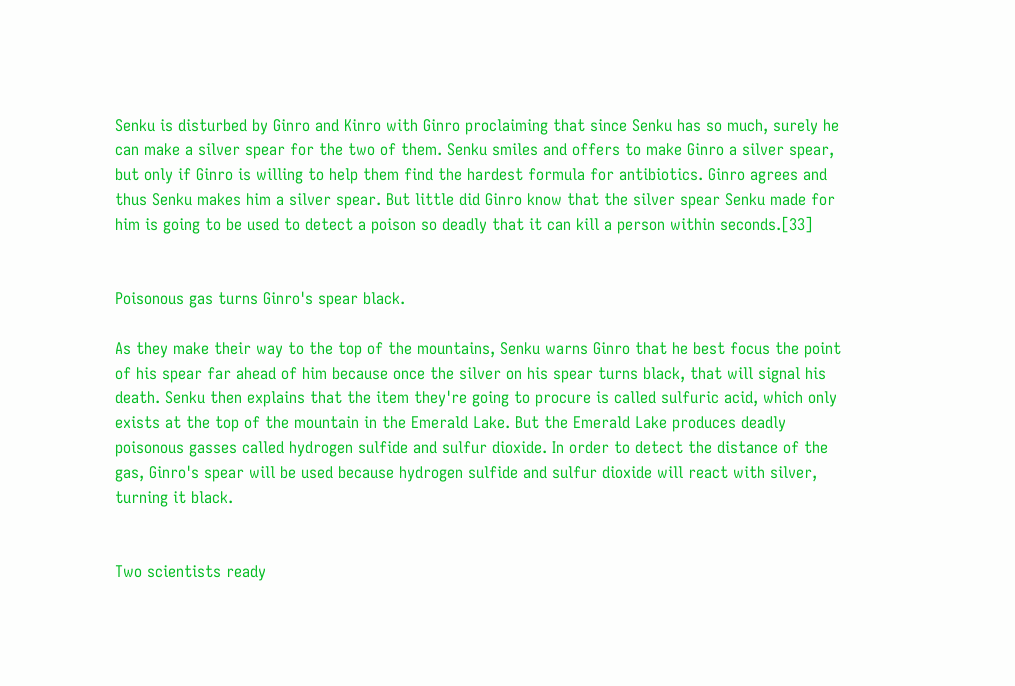Senku is disturbed by Ginro and Kinro with Ginro proclaiming that since Senku has so much, surely he can make a silver spear for the two of them. Senku smiles and offers to make Ginro a silver spear, but only if Ginro is willing to help them find the hardest formula for antibiotics. Ginro agrees and thus Senku makes him a silver spear. But little did Ginro know that the silver spear Senku made for him is going to be used to detect a poison so deadly that it can kill a person within seconds.[33]


Poisonous gas turns Ginro's spear black.

As they make their way to the top of the mountains, Senku warns Ginro that he best focus the point of his spear far ahead of him because once the silver on his spear turns black, that will signal his death. Senku then explains that the item they're going to procure is called sulfuric acid, which only exists at the top of the mountain in the Emerald Lake. But the Emerald Lake produces deadly poisonous gasses called hydrogen sulfide and sulfur dioxide. In order to detect the distance of the gas, Ginro's spear will be used because hydrogen sulfide and sulfur dioxide will react with silver, turning it black.


Two scientists ready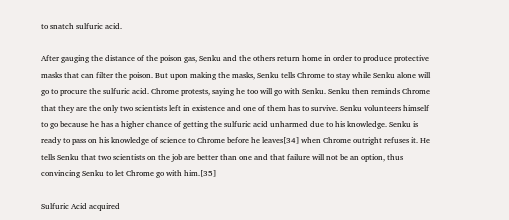to snatch sulfuric acid.

After gauging the distance of the poison gas, Senku and the others return home in order to produce protective masks that can filter the poison. But upon making the masks, Senku tells Chrome to stay while Senku alone will go to procure the sulfuric acid. Chrome protests, saying he too will go with Senku. Senku then reminds Chrome that they are the only two scientists left in existence and one of them has to survive. Senku volunteers himself to go because he has a higher chance of getting the sulfuric acid unharmed due to his knowledge. Senku is ready to pass on his knowledge of science to Chrome before he leaves[34] when Chrome outright refuses it. He tells Senku that two scientists on the job are better than one and that failure will not be an option, thus convincing Senku to let Chrome go with him.[35]

Sulfuric Acid acquired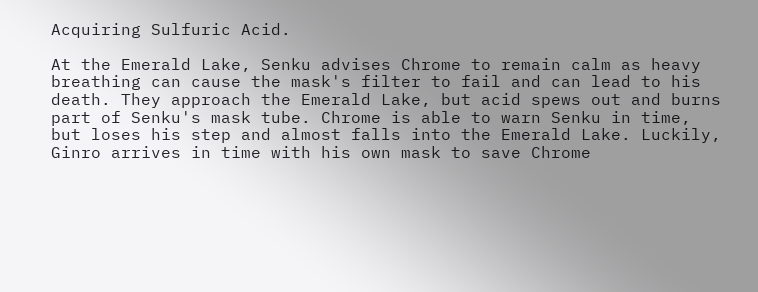Acquiring Sulfuric Acid.

At the Emerald Lake, Senku advises Chrome to remain calm as heavy breathing can cause the mask's filter to fail and can lead to his death. They approach the Emerald Lake, but acid spews out and burns part of Senku's mask tube. Chrome is able to warn Senku in time, but loses his step and almost falls into the Emerald Lake. Luckily, Ginro arrives in time with his own mask to save Chrome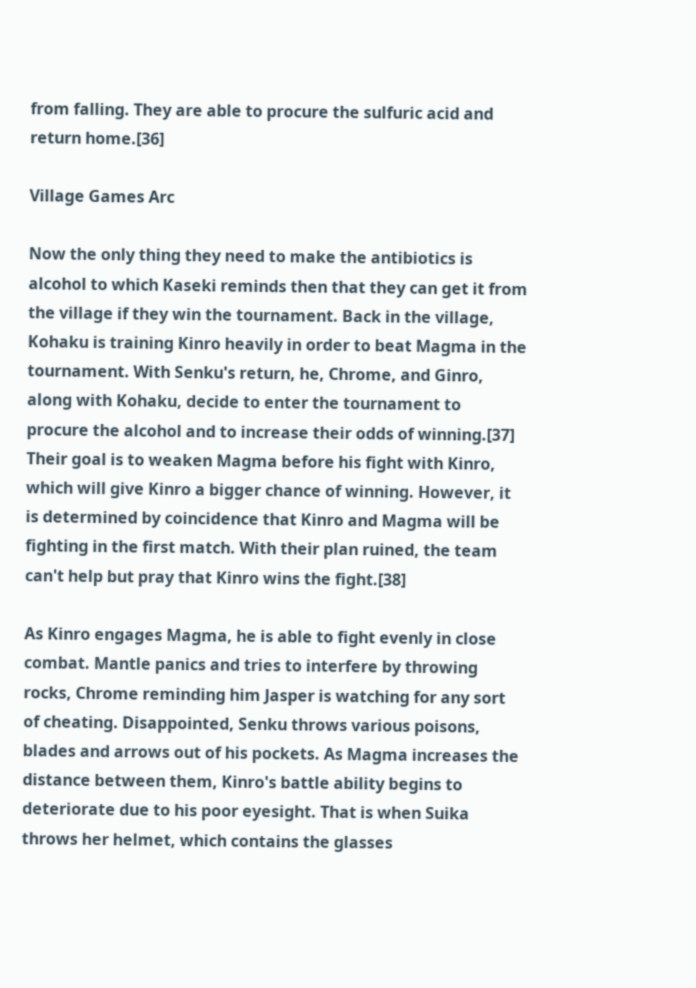from falling. They are able to procure the sulfuric acid and return home.[36]

Village Games Arc

Now the only thing they need to make the antibiotics is alcohol to which Kaseki reminds then that they can get it from the village if they win the tournament. Back in the village, Kohaku is training Kinro heavily in order to beat Magma in the tournament. With Senku's return, he, Chrome, and Ginro, along with Kohaku, decide to enter the tournament to procure the alcohol and to increase their odds of winning.[37] Their goal is to weaken Magma before his fight with Kinro, which will give Kinro a bigger chance of winning. However, it is determined by coincidence that Kinro and Magma will be fighting in the first match. With their plan ruined, the team can't help but pray that Kinro wins the fight.[38]

As Kinro engages Magma, he is able to fight evenly in close combat. Mantle panics and tries to interfere by throwing rocks, Chrome reminding him Jasper is watching for any sort of cheating. Disappointed, Senku throws various poisons, blades and arrows out of his pockets. As Magma increases the distance between them, Kinro's battle ability begins to deteriorate due to his poor eyesight. That is when Suika throws her helmet, which contains the glasses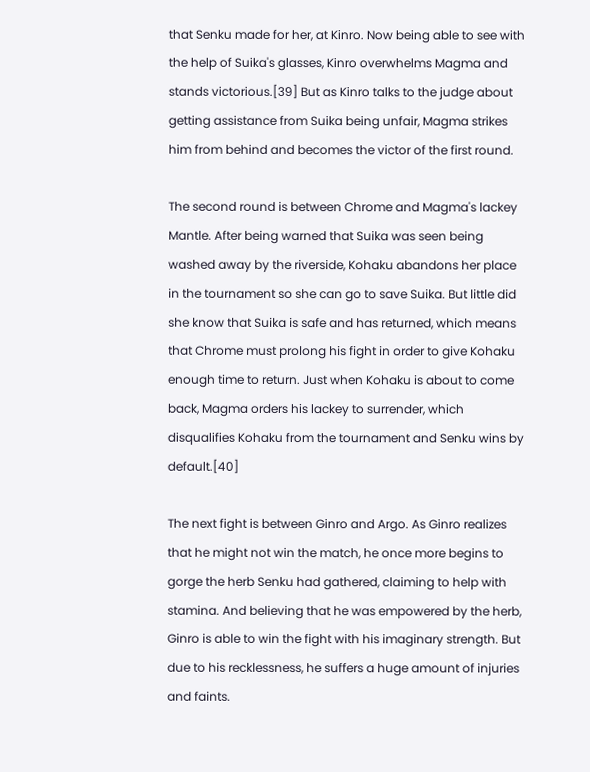that Senku made for her, at Kinro. Now being able to see with the help of Suika's glasses, Kinro overwhelms Magma and stands victorious.[39] But as Kinro talks to the judge about getting assistance from Suika being unfair, Magma strikes him from behind and becomes the victor of the first round.

The second round is between Chrome and Magma's lackey Mantle. After being warned that Suika was seen being washed away by the riverside, Kohaku abandons her place in the tournament so she can go to save Suika. But little did she know that Suika is safe and has returned, which means that Chrome must prolong his fight in order to give Kohaku enough time to return. Just when Kohaku is about to come back, Magma orders his lackey to surrender, which disqualifies Kohaku from the tournament and Senku wins by default.[40]

The next fight is between Ginro and Argo. As Ginro realizes that he might not win the match, he once more begins to gorge the herb Senku had gathered, claiming to help with stamina. And believing that he was empowered by the herb, Ginro is able to win the fight with his imaginary strength. But due to his recklessness, he suffers a huge amount of injuries and faints.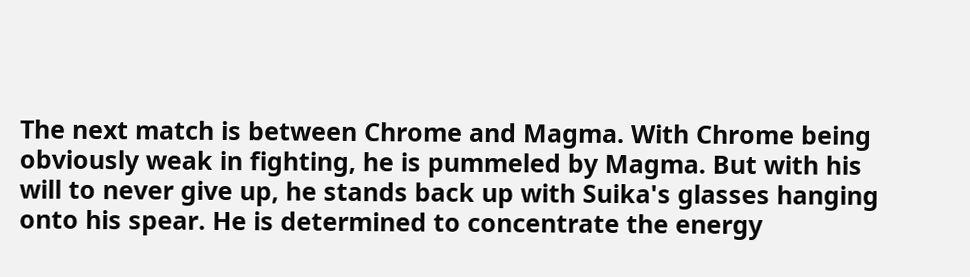The next match is between Chrome and Magma. With Chrome being obviously weak in fighting, he is pummeled by Magma. But with his will to never give up, he stands back up with Suika's glasses hanging onto his spear. He is determined to concentrate the energy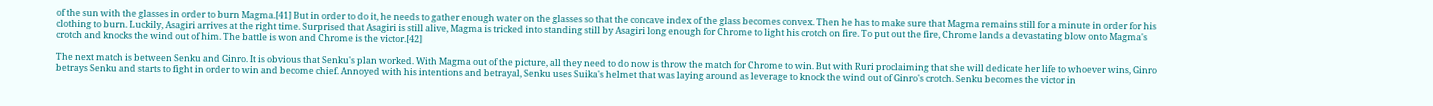of the sun with the glasses in order to burn Magma.[41] But in order to do it, he needs to gather enough water on the glasses so that the concave index of the glass becomes convex. Then he has to make sure that Magma remains still for a minute in order for his clothing to burn. Luckily, Asagiri arrives at the right time. Surprised that Asagiri is still alive, Magma is tricked into standing still by Asagiri long enough for Chrome to light his crotch on fire. To put out the fire, Chrome lands a devastating blow onto Magma's crotch and knocks the wind out of him. The battle is won and Chrome is the victor.[42]

The next match is between Senku and Ginro. It is obvious that Senku's plan worked. With Magma out of the picture, all they need to do now is throw the match for Chrome to win. But with Ruri proclaiming that she will dedicate her life to whoever wins, Ginro betrays Senku and starts to fight in order to win and become chief. Annoyed with his intentions and betrayal, Senku uses Suika's helmet that was laying around as leverage to knock the wind out of Ginro's crotch. Senku becomes the victor in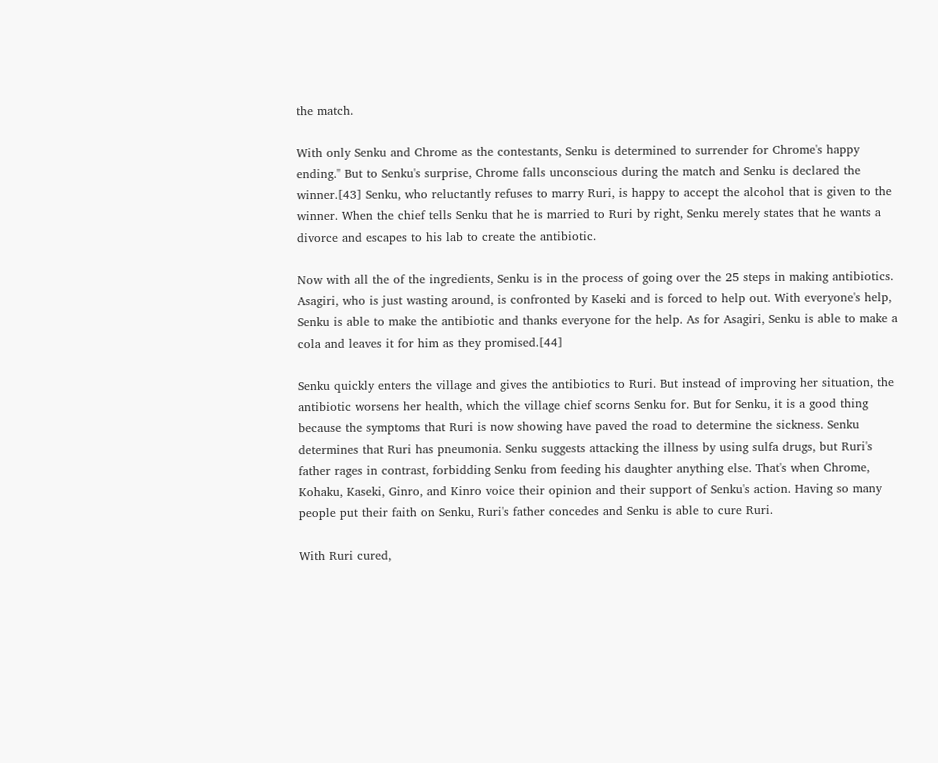the match.

With only Senku and Chrome as the contestants, Senku is determined to surrender for Chrome's happy ending." But to Senku's surprise, Chrome falls unconscious during the match and Senku is declared the winner.[43] Senku, who reluctantly refuses to marry Ruri, is happy to accept the alcohol that is given to the winner. When the chief tells Senku that he is married to Ruri by right, Senku merely states that he wants a divorce and escapes to his lab to create the antibiotic.

Now with all the of the ingredients, Senku is in the process of going over the 25 steps in making antibiotics. Asagiri, who is just wasting around, is confronted by Kaseki and is forced to help out. With everyone's help, Senku is able to make the antibiotic and thanks everyone for the help. As for Asagiri, Senku is able to make a cola and leaves it for him as they promised.[44]

Senku quickly enters the village and gives the antibiotics to Ruri. But instead of improving her situation, the antibiotic worsens her health, which the village chief scorns Senku for. But for Senku, it is a good thing because the symptoms that Ruri is now showing have paved the road to determine the sickness. Senku determines that Ruri has pneumonia. Senku suggests attacking the illness by using sulfa drugs, but Ruri's father rages in contrast, forbidding Senku from feeding his daughter anything else. That's when Chrome, Kohaku, Kaseki, Ginro, and Kinro voice their opinion and their support of Senku's action. Having so many people put their faith on Senku, Ruri's father concedes and Senku is able to cure Ruri.

With Ruri cured,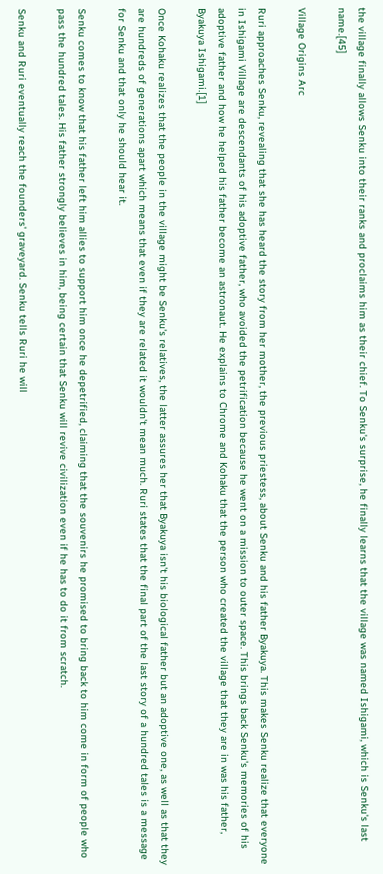the village finally allows Senku into their ranks and proclaims him as their chief. To Senku's surprise, he finally learns that the village was named Ishigami, which is Senku's last name.[45]

Village Origins Arc

Ruri approaches Senku, revealing that she has heard the story from her mother, the previous priestess, about Senku and his father Byakuya. This makes Senku realize that everyone in Ishigami Village are descendants of his adoptive father, who avoided the petrification because he went on a mission to outer space. This brings back Senku's memories of his adoptive father and how he helped his father become an astronaut. He explains to Chrome and Kohaku that the person who created the village that they are in was his father, Byakuya Ishigami.[1]

Once Kohaku realizes that the people in the village might be Senku's relatives, the latter assures her that Byakuya isn't his biological father but an adoptive one, as well as that they are hundreds of generations apart which means that even if they are related it wouldn't mean much. Ruri states that the final part of the last story of a hundred tales is a message for Senku and that only he should hear it.

Senku comes to know that his father left him allies to support him once he depetrified, claiming that the souvenirs he promised to bring back to him come in form of people who pass the hundred tales. His father strongly believes in him, being certain that Senku will revive civilization even if he has to do it from scratch.

Senku and Ruri eventually reach the founders' graveyard. Senku tells Ruri he will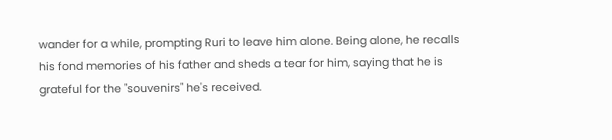wander for a while, prompting Ruri to leave him alone. Being alone, he recalls his fond memories of his father and sheds a tear for him, saying that he is grateful for the "souvenirs" he's received.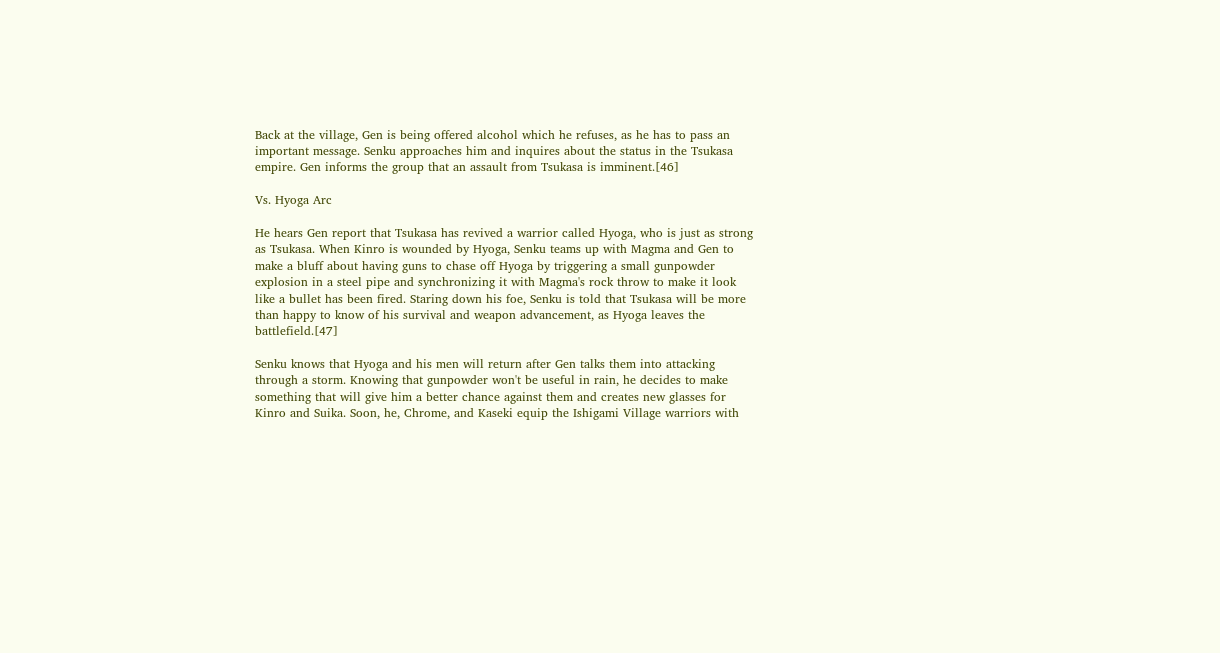Back at the village, Gen is being offered alcohol which he refuses, as he has to pass an important message. Senku approaches him and inquires about the status in the Tsukasa empire. Gen informs the group that an assault from Tsukasa is imminent.[46]

Vs. Hyoga Arc

He hears Gen report that Tsukasa has revived a warrior called Hyoga, who is just as strong as Tsukasa. When Kinro is wounded by Hyoga, Senku teams up with Magma and Gen to make a bluff about having guns to chase off Hyoga by triggering a small gunpowder explosion in a steel pipe and synchronizing it with Magma's rock throw to make it look like a bullet has been fired. Staring down his foe, Senku is told that Tsukasa will be more than happy to know of his survival and weapon advancement, as Hyoga leaves the battlefield.[47]

Senku knows that Hyoga and his men will return after Gen talks them into attacking through a storm. Knowing that gunpowder won't be useful in rain, he decides to make something that will give him a better chance against them and creates new glasses for Kinro and Suika. Soon, he, Chrome, and Kaseki equip the Ishigami Village warriors with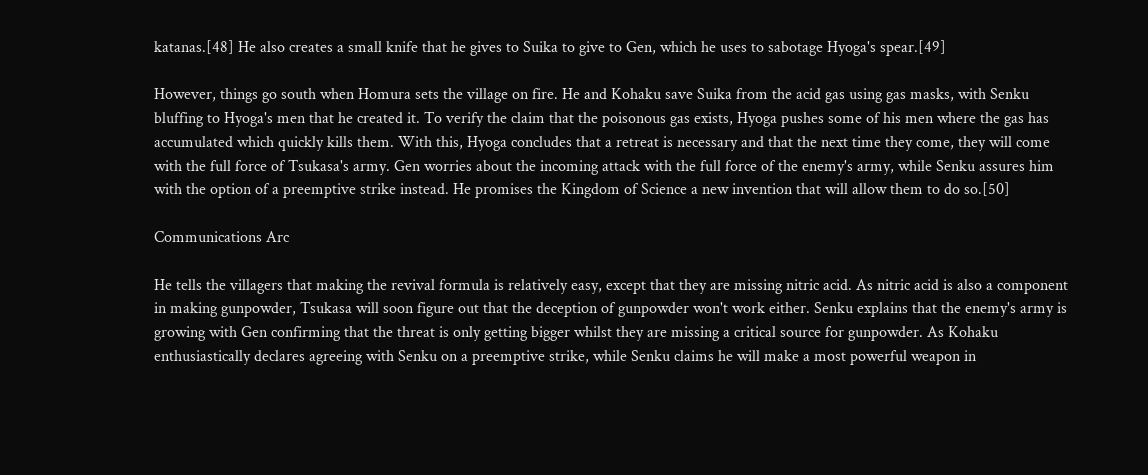katanas.[48] He also creates a small knife that he gives to Suika to give to Gen, which he uses to sabotage Hyoga's spear.[49]

However, things go south when Homura sets the village on fire. He and Kohaku save Suika from the acid gas using gas masks, with Senku bluffing to Hyoga's men that he created it. To verify the claim that the poisonous gas exists, Hyoga pushes some of his men where the gas has accumulated which quickly kills them. With this, Hyoga concludes that a retreat is necessary and that the next time they come, they will come with the full force of Tsukasa's army. Gen worries about the incoming attack with the full force of the enemy's army, while Senku assures him with the option of a preemptive strike instead. He promises the Kingdom of Science a new invention that will allow them to do so.[50]

Communications Arc

He tells the villagers that making the revival formula is relatively easy, except that they are missing nitric acid. As nitric acid is also a component in making gunpowder, Tsukasa will soon figure out that the deception of gunpowder won't work either. Senku explains that the enemy's army is growing with Gen confirming that the threat is only getting bigger whilst they are missing a critical source for gunpowder. As Kohaku enthusiastically declares agreeing with Senku on a preemptive strike, while Senku claims he will make a most powerful weapon in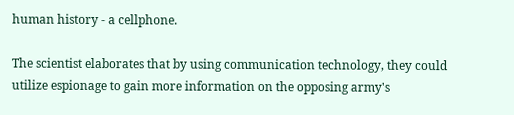human history - a cellphone.

The scientist elaborates that by using communication technology, they could utilize espionage to gain more information on the opposing army's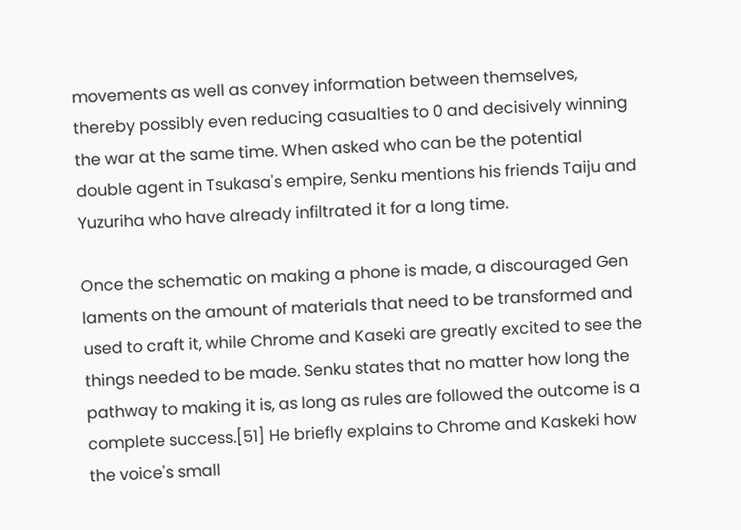movements as well as convey information between themselves, thereby possibly even reducing casualties to 0 and decisively winning the war at the same time. When asked who can be the potential double agent in Tsukasa's empire, Senku mentions his friends Taiju and Yuzuriha who have already infiltrated it for a long time.

Once the schematic on making a phone is made, a discouraged Gen laments on the amount of materials that need to be transformed and used to craft it, while Chrome and Kaseki are greatly excited to see the things needed to be made. Senku states that no matter how long the pathway to making it is, as long as rules are followed the outcome is a complete success.[51] He briefly explains to Chrome and Kaskeki how the voice's small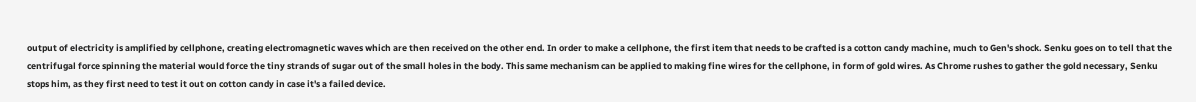output of electricity is amplified by cellphone, creating electromagnetic waves which are then received on the other end. In order to make a cellphone, the first item that needs to be crafted is a cotton candy machine, much to Gen's shock. Senku goes on to tell that the centrifugal force spinning the material would force the tiny strands of sugar out of the small holes in the body. This same mechanism can be applied to making fine wires for the cellphone, in form of gold wires. As Chrome rushes to gather the gold necessary, Senku stops him, as they first need to test it out on cotton candy in case it's a failed device.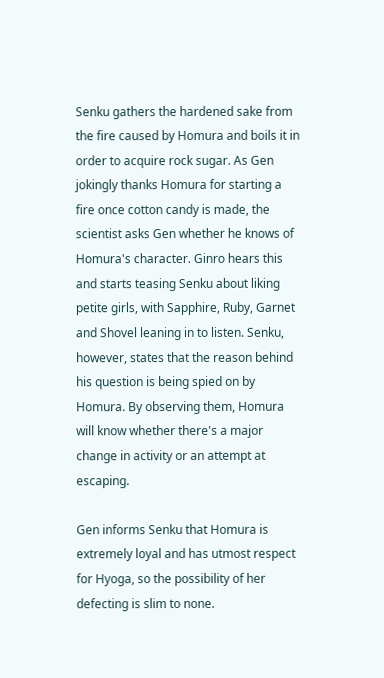Senku gathers the hardened sake from the fire caused by Homura and boils it in order to acquire rock sugar. As Gen jokingly thanks Homura for starting a fire once cotton candy is made, the scientist asks Gen whether he knows of Homura's character. Ginro hears this and starts teasing Senku about liking petite girls, with Sapphire, Ruby, Garnet and Shovel leaning in to listen. Senku, however, states that the reason behind his question is being spied on by Homura. By observing them, Homura will know whether there's a major change in activity or an attempt at escaping.

Gen informs Senku that Homura is extremely loyal and has utmost respect for Hyoga, so the possibility of her defecting is slim to none.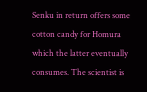Senku in return offers some cotton candy for Homura which the latter eventually consumes. The scientist is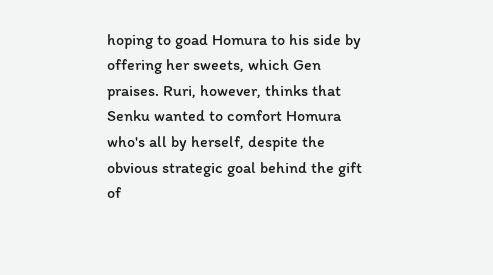hoping to goad Homura to his side by offering her sweets, which Gen praises. Ruri, however, thinks that Senku wanted to comfort Homura who's all by herself, despite the obvious strategic goal behind the gift of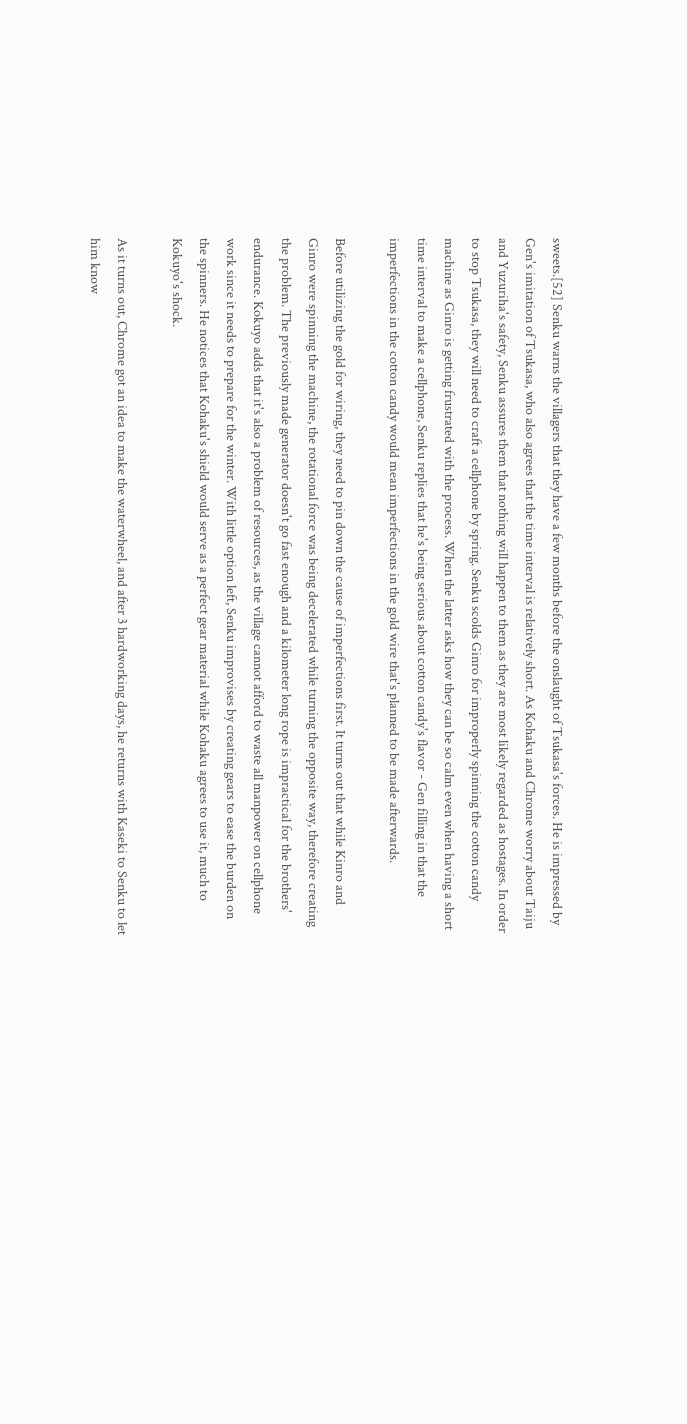sweets.[52] Senku warns the villagers that they have a few months before the onslaught of Tsukasa's forces. He is impressed by Gen's imitation of Tsukasa, who also agrees that the time interval is relatively short. As Kohaku and Chrome worry about Taiju and Yuzuriha's safety, Senku assures them that nothing will happen to them as they are most likely regarded as hostages. In order to stop Tsukasa, they will need to craft a cellphone by spring. Senku scolds Ginro for improperly spinning the cotton candy machine as Ginro is getting frustrated with the process. When the latter asks how they can be so calm even when having a short time interval to make a cellphone, Senku replies that he's being serious about cotton candy's flavor - Gen filling in that the imperfections in the cotton candy would mean imperfections in the gold wire that's planned to be made afterwards.

Before utilizing the gold for wiring, they need to pin down the cause of imperfections first. It turns out that while Kinro and Ginro were spinning the machine, the rotational force was being decelerated while turning the opposite way, therefore creating the problem. The previously made generator doesn't go fast enough and a kilometer long rope is impractical for the brothers' endurance. Kokuyo adds that it's also a problem of resources, as the village cannot afford to waste all manpower on cellphone work since it needs to prepare for the winter. With little option left, Senku improvises by creating gears to ease the burden on the spinners. He notices that Kohaku's shield would serve as a perfect gear material while Kohaku agrees to use it, much to Kokuyo's shock.

As it turns out, Chrome got an idea to make the waterwheel, and after 3 hardworking days, he returns with Kaseki to Senku to let him know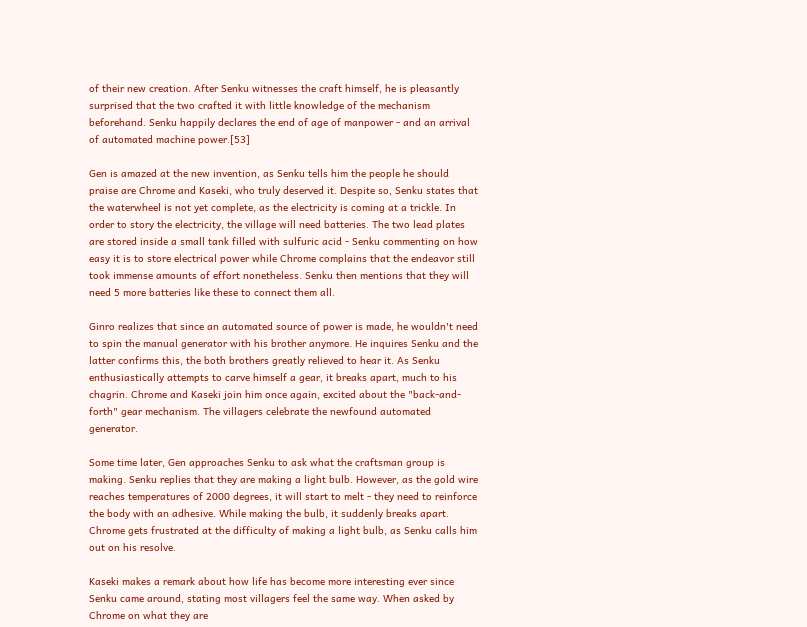of their new creation. After Senku witnesses the craft himself, he is pleasantly surprised that the two crafted it with little knowledge of the mechanism beforehand. Senku happily declares the end of age of manpower - and an arrival of automated machine power.[53]

Gen is amazed at the new invention, as Senku tells him the people he should praise are Chrome and Kaseki, who truly deserved it. Despite so, Senku states that the waterwheel is not yet complete, as the electricity is coming at a trickle. In order to story the electricity, the village will need batteries. The two lead plates are stored inside a small tank filled with sulfuric acid - Senku commenting on how easy it is to store electrical power while Chrome complains that the endeavor still took immense amounts of effort nonetheless. Senku then mentions that they will need 5 more batteries like these to connect them all.

Ginro realizes that since an automated source of power is made, he wouldn't need to spin the manual generator with his brother anymore. He inquires Senku and the latter confirms this, the both brothers greatly relieved to hear it. As Senku enthusiastically attempts to carve himself a gear, it breaks apart, much to his chagrin. Chrome and Kaseki join him once again, excited about the "back-and-forth" gear mechanism. The villagers celebrate the newfound automated generator.

Some time later, Gen approaches Senku to ask what the craftsman group is making. Senku replies that they are making a light bulb. However, as the gold wire reaches temperatures of 2000 degrees, it will start to melt - they need to reinforce the body with an adhesive. While making the bulb, it suddenly breaks apart. Chrome gets frustrated at the difficulty of making a light bulb, as Senku calls him out on his resolve.

Kaseki makes a remark about how life has become more interesting ever since Senku came around, stating most villagers feel the same way. When asked by Chrome on what they are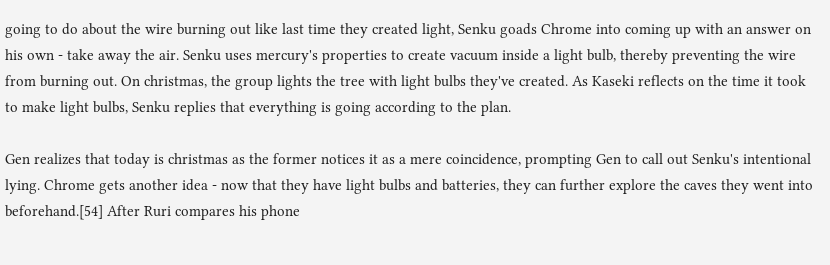going to do about the wire burning out like last time they created light, Senku goads Chrome into coming up with an answer on his own - take away the air. Senku uses mercury's properties to create vacuum inside a light bulb, thereby preventing the wire from burning out. On christmas, the group lights the tree with light bulbs they've created. As Kaseki reflects on the time it took to make light bulbs, Senku replies that everything is going according to the plan.

Gen realizes that today is christmas as the former notices it as a mere coincidence, prompting Gen to call out Senku's intentional lying. Chrome gets another idea - now that they have light bulbs and batteries, they can further explore the caves they went into beforehand.[54] After Ruri compares his phone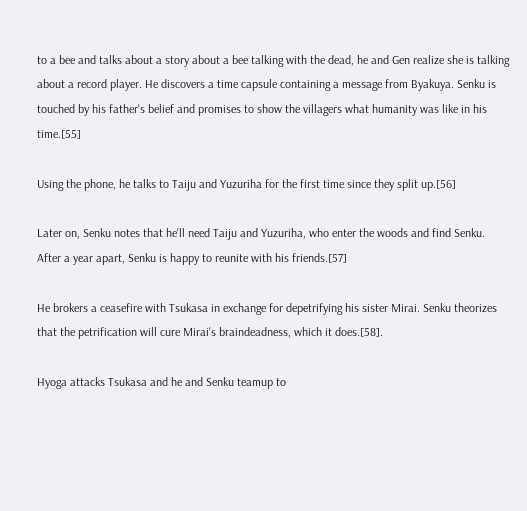to a bee and talks about a story about a bee talking with the dead, he and Gen realize she is talking about a record player. He discovers a time capsule containing a message from Byakuya. Senku is touched by his father's belief and promises to show the villagers what humanity was like in his time.[55]

Using the phone, he talks to Taiju and Yuzuriha for the first time since they split up.[56]

Later on, Senku notes that he'll need Taiju and Yuzuriha, who enter the woods and find Senku. After a year apart, Senku is happy to reunite with his friends.[57]

He brokers a ceasefire with Tsukasa in exchange for depetrifying his sister Mirai. Senku theorizes that the petrification will cure Mirai's braindeadness, which it does.[58].

Hyoga attacks Tsukasa and he and Senku teamup to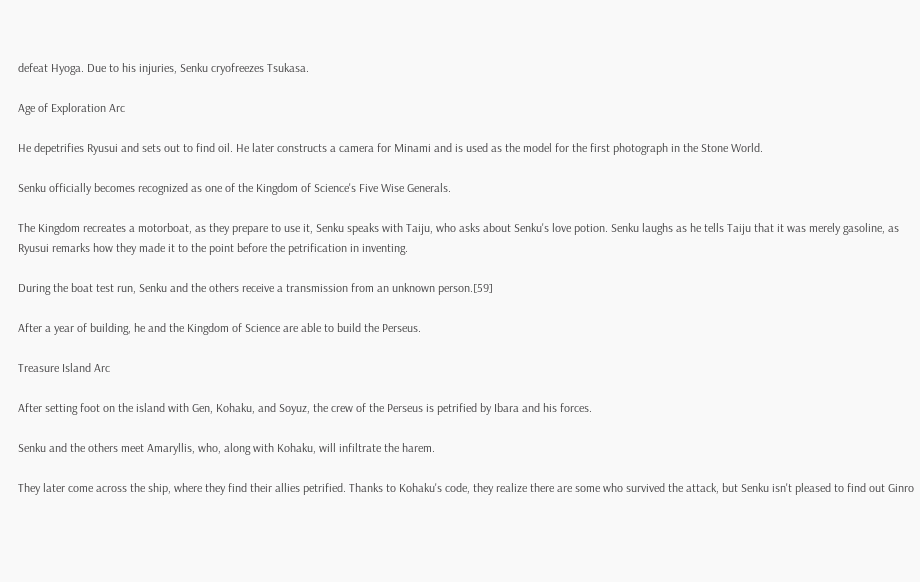defeat Hyoga. Due to his injuries, Senku cryofreezes Tsukasa.

Age of Exploration Arc

He depetrifies Ryusui and sets out to find oil. He later constructs a camera for Minami and is used as the model for the first photograph in the Stone World.

Senku officially becomes recognized as one of the Kingdom of Science's Five Wise Generals.

The Kingdom recreates a motorboat, as they prepare to use it, Senku speaks with Taiju, who asks about Senku's love potion. Senku laughs as he tells Taiju that it was merely gasoline, as Ryusui remarks how they made it to the point before the petrification in inventing.

During the boat test run, Senku and the others receive a transmission from an unknown person.[59]

After a year of building, he and the Kingdom of Science are able to build the Perseus.

Treasure Island Arc

After setting foot on the island with Gen, Kohaku, and Soyuz, the crew of the Perseus is petrified by Ibara and his forces.

Senku and the others meet Amaryllis, who, along with Kohaku, will infiltrate the harem.

They later come across the ship, where they find their allies petrified. Thanks to Kohaku's code, they realize there are some who survived the attack, but Senku isn't pleased to find out Ginro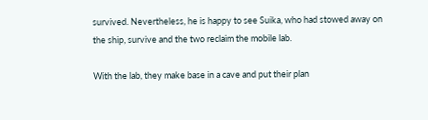survived. Nevertheless, he is happy to see Suika, who had stowed away on the ship, survive and the two reclaim the mobile lab.

With the lab, they make base in a cave and put their plan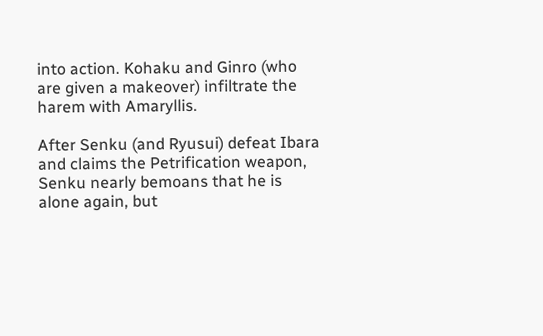into action. Kohaku and Ginro (who are given a makeover) infiltrate the harem with Amaryllis.

After Senku (and Ryusui) defeat Ibara and claims the Petrification weapon, Senku nearly bemoans that he is alone again, but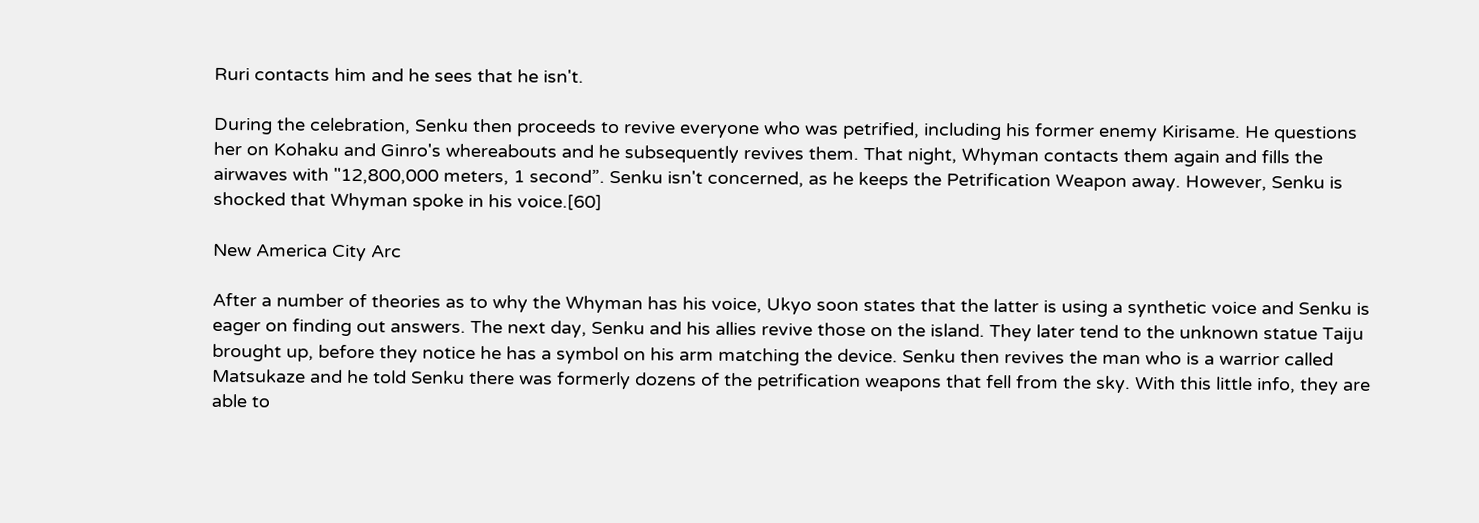Ruri contacts him and he sees that he isn't.

During the celebration, Senku then proceeds to revive everyone who was petrified, including his former enemy Kirisame. He questions her on Kohaku and Ginro's whereabouts and he subsequently revives them. That night, Whyman contacts them again and fills the airwaves with "12,800,000 meters, 1 second”. Senku isn't concerned, as he keeps the Petrification Weapon away. However, Senku is shocked that Whyman spoke in his voice.[60]

New America City Arc

After a number of theories as to why the Whyman has his voice, Ukyo soon states that the latter is using a synthetic voice and Senku is eager on finding out answers. The next day, Senku and his allies revive those on the island. They later tend to the unknown statue Taiju brought up, before they notice he has a symbol on his arm matching the device. Senku then revives the man who is a warrior called Matsukaze and he told Senku there was formerly dozens of the petrification weapons that fell from the sky. With this little info, they are able to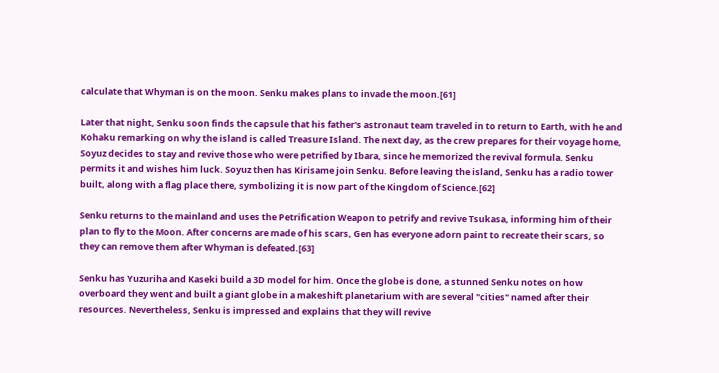calculate that Whyman is on the moon. Senku makes plans to invade the moon.[61]

Later that night, Senku soon finds the capsule that his father's astronaut team traveled in to return to Earth, with he and Kohaku remarking on why the island is called Treasure Island. The next day, as the crew prepares for their voyage home, Soyuz decides to stay and revive those who were petrified by Ibara, since he memorized the revival formula. Senku permits it and wishes him luck. Soyuz then has Kirisame join Senku. Before leaving the island, Senku has a radio tower built, along with a flag place there, symbolizing it is now part of the Kingdom of Science.[62]

Senku returns to the mainland and uses the Petrification Weapon to petrify and revive Tsukasa, informing him of their plan to fly to the Moon. After concerns are made of his scars, Gen has everyone adorn paint to recreate their scars, so they can remove them after Whyman is defeated.[63]

Senku has Yuzuriha and Kaseki build a 3D model for him. Once the globe is done, a stunned Senku notes on how overboard they went and built a giant globe in a makeshift planetarium with are several "cities" named after their resources. Nevertheless, Senku is impressed and explains that they will revive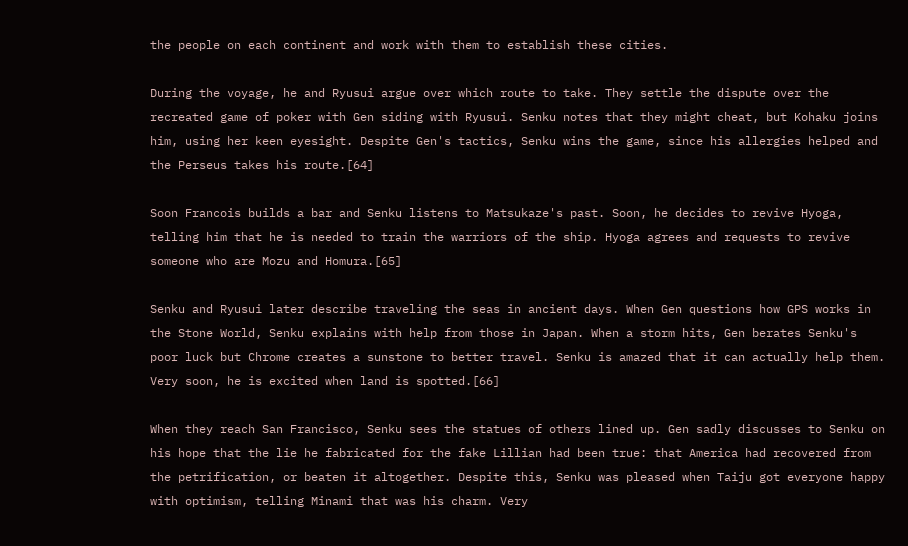the people on each continent and work with them to establish these cities.

During the voyage, he and Ryusui argue over which route to take. They settle the dispute over the recreated game of poker with Gen siding with Ryusui. Senku notes that they might cheat, but Kohaku joins him, using her keen eyesight. Despite Gen's tactics, Senku wins the game, since his allergies helped and the Perseus takes his route.[64]

Soon Francois builds a bar and Senku listens to Matsukaze's past. Soon, he decides to revive Hyoga, telling him that he is needed to train the warriors of the ship. Hyoga agrees and requests to revive someone who are Mozu and Homura.[65]

Senku and Ryusui later describe traveling the seas in ancient days. When Gen questions how GPS works in the Stone World, Senku explains with help from those in Japan. When a storm hits, Gen berates Senku's poor luck but Chrome creates a sunstone to better travel. Senku is amazed that it can actually help them. Very soon, he is excited when land is spotted.[66]

When they reach San Francisco, Senku sees the statues of others lined up. Gen sadly discusses to Senku on his hope that the lie he fabricated for the fake Lillian had been true: that America had recovered from the petrification, or beaten it altogether. Despite this, Senku was pleased when Taiju got everyone happy with optimism, telling Minami that was his charm. Very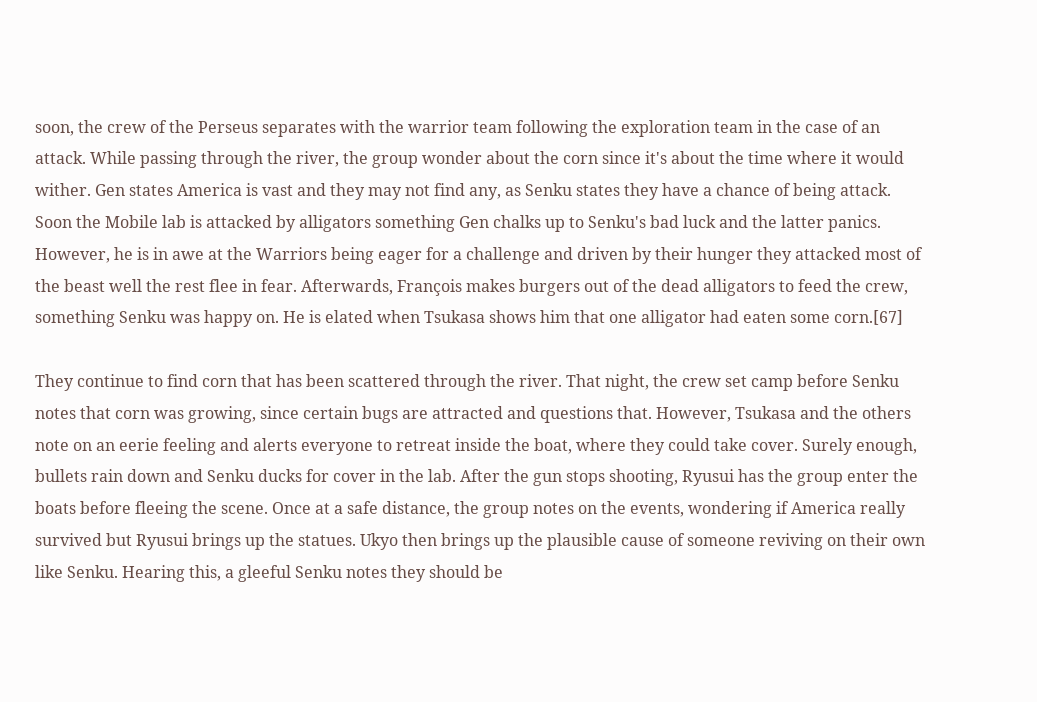soon, the crew of the Perseus separates with the warrior team following the exploration team in the case of an attack. While passing through the river, the group wonder about the corn since it's about the time where it would wither. Gen states America is vast and they may not find any, as Senku states they have a chance of being attack. Soon the Mobile lab is attacked by alligators something Gen chalks up to Senku's bad luck and the latter panics. However, he is in awe at the Warriors being eager for a challenge and driven by their hunger they attacked most of the beast well the rest flee in fear. Afterwards, François makes burgers out of the dead alligators to feed the crew, something Senku was happy on. He is elated when Tsukasa shows him that one alligator had eaten some corn.[67]

They continue to find corn that has been scattered through the river. That night, the crew set camp before Senku notes that corn was growing, since certain bugs are attracted and questions that. However, Tsukasa and the others note on an eerie feeling and alerts everyone to retreat inside the boat, where they could take cover. Surely enough, bullets rain down and Senku ducks for cover in the lab. After the gun stops shooting, Ryusui has the group enter the boats before fleeing the scene. Once at a safe distance, the group notes on the events, wondering if America really survived but Ryusui brings up the statues. Ukyo then brings up the plausible cause of someone reviving on their own like Senku. Hearing this, a gleeful Senku notes they should be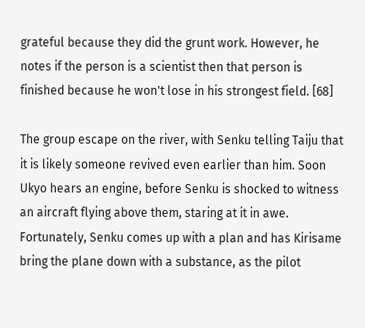grateful because they did the grunt work. However, he notes if the person is a scientist then that person is finished because he won't lose in his strongest field. [68]

The group escape on the river, with Senku telling Taiju that it is likely someone revived even earlier than him. Soon Ukyo hears an engine, before Senku is shocked to witness an aircraft flying above them, staring at it in awe. Fortunately, Senku comes up with a plan and has Kirisame bring the plane down with a substance, as the pilot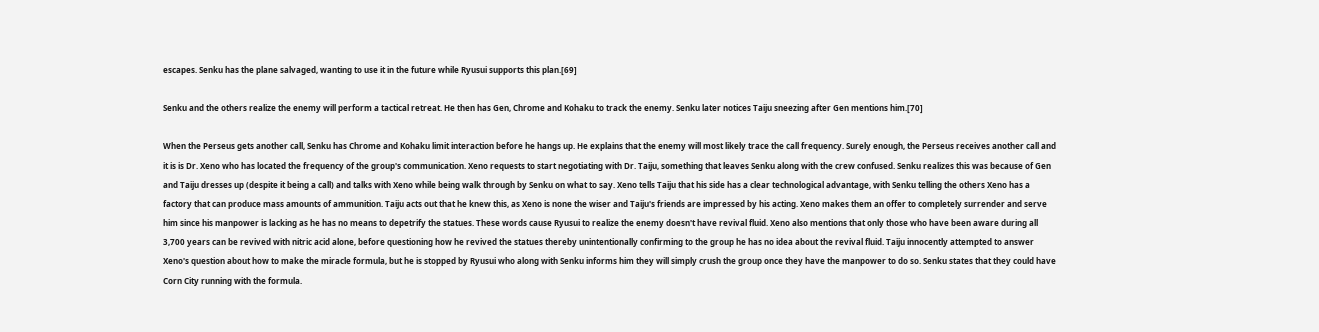escapes. Senku has the plane salvaged, wanting to use it in the future while Ryusui supports this plan.[69]

Senku and the others realize the enemy will perform a tactical retreat. He then has Gen, Chrome and Kohaku to track the enemy. Senku later notices Taiju sneezing after Gen mentions him.[70]

When the Perseus gets another call, Senku has Chrome and Kohaku limit interaction before he hangs up. He explains that the enemy will most likely trace the call frequency. Surely enough, the Perseus receives another call and it is is Dr. Xeno who has located the frequency of the group's communication. Xeno requests to start negotiating with Dr. Taiju, something that leaves Senku along with the crew confused. Senku realizes this was because of Gen and Taiju dresses up (despite it being a call) and talks with Xeno while being walk through by Senku on what to say. Xeno tells Taiju that his side has a clear technological advantage, with Senku telling the others Xeno has a factory that can produce mass amounts of ammunition. Taiju acts out that he knew this, as Xeno is none the wiser and Taiju's friends are impressed by his acting. Xeno makes them an offer to completely surrender and serve him since his manpower is lacking as he has no means to depetrify the statues. These words cause Ryusui to realize the enemy doesn't have revival fluid. Xeno also mentions that only those who have been aware during all 3,700 years can be revived with nitric acid alone, before questioning how he revived the statues thereby unintentionally confirming to the group he has no idea about the revival fluid. Taiju innocently attempted to answer Xeno's question about how to make the miracle formula, but he is stopped by Ryusui who along with Senku informs him they will simply crush the group once they have the manpower to do so. Senku states that they could have Corn City running with the formula.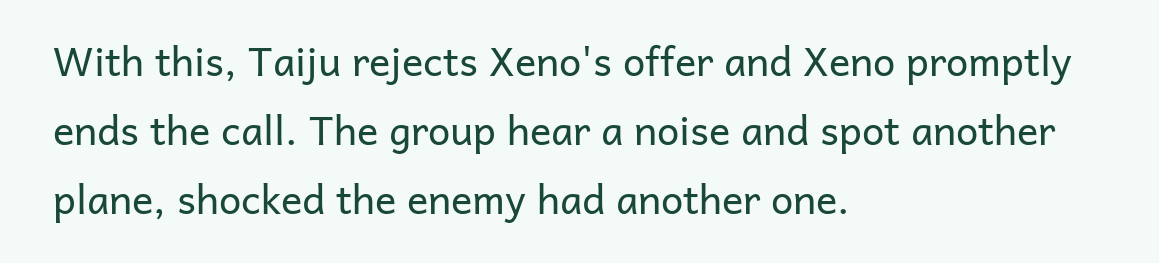With this, Taiju rejects Xeno's offer and Xeno promptly ends the call. The group hear a noise and spot another plane, shocked the enemy had another one.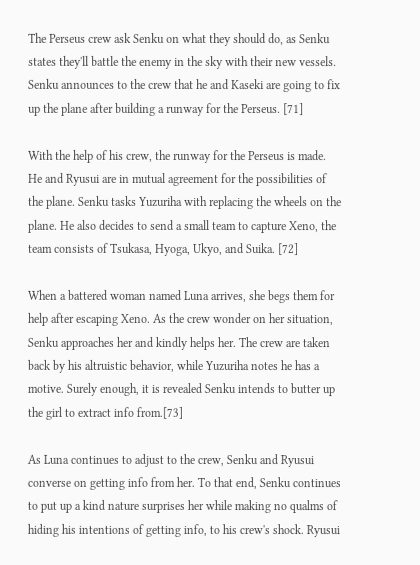The Perseus crew ask Senku on what they should do, as Senku states they'll battle the enemy in the sky with their new vessels. Senku announces to the crew that he and Kaseki are going to fix up the plane after building a runway for the Perseus. [71]

With the help of his crew, the runway for the Perseus is made. He and Ryusui are in mutual agreement for the possibilities of the plane. Senku tasks Yuzuriha with replacing the wheels on the plane. He also decides to send a small team to capture Xeno, the team consists of Tsukasa, Hyoga, Ukyo, and Suika. [72]

When a battered woman named Luna arrives, she begs them for help after escaping Xeno. As the crew wonder on her situation, Senku approaches her and kindly helps her. The crew are taken back by his altruistic behavior, while Yuzuriha notes he has a motive. Surely enough, it is revealed Senku intends to butter up the girl to extract info from.[73]

As Luna continues to adjust to the crew, Senku and Ryusui converse on getting info from her. To that end, Senku continues to put up a kind nature surprises her while making no qualms of hiding his intentions of getting info, to his crew's shock. Ryusui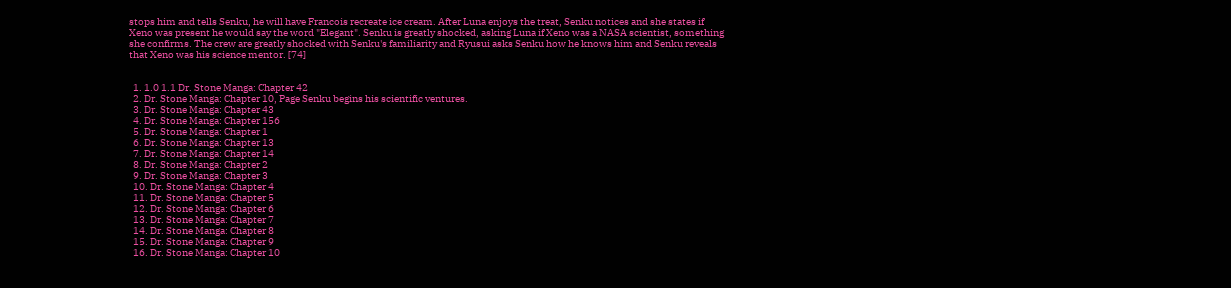stops him and tells Senku, he will have Francois recreate ice cream. After Luna enjoys the treat, Senku notices and she states if Xeno was present he would say the word "Elegant". Senku is greatly shocked, asking Luna if Xeno was a NASA scientist, something she confirms. The crew are greatly shocked with Senku's familiarity and Ryusui asks Senku how he knows him and Senku reveals that Xeno was his science mentor. [74]


  1. 1.0 1.1 Dr. Stone Manga: Chapter 42
  2. Dr. Stone Manga: Chapter 10, Page Senku begins his scientific ventures.
  3. Dr. Stone Manga: Chapter 43
  4. Dr. Stone Manga: Chapter 156
  5. Dr. Stone Manga: Chapter 1
  6. Dr. Stone Manga: Chapter 13
  7. Dr. Stone Manga: Chapter 14
  8. Dr. Stone Manga: Chapter 2
  9. Dr. Stone Manga: Chapter 3
  10. Dr. Stone Manga: Chapter 4
  11. Dr. Stone Manga: Chapter 5
  12. Dr. Stone Manga: Chapter 6
  13. Dr. Stone Manga: Chapter 7
  14. Dr. Stone Manga: Chapter 8
  15. Dr. Stone Manga: Chapter 9
  16. Dr. Stone Manga: Chapter 10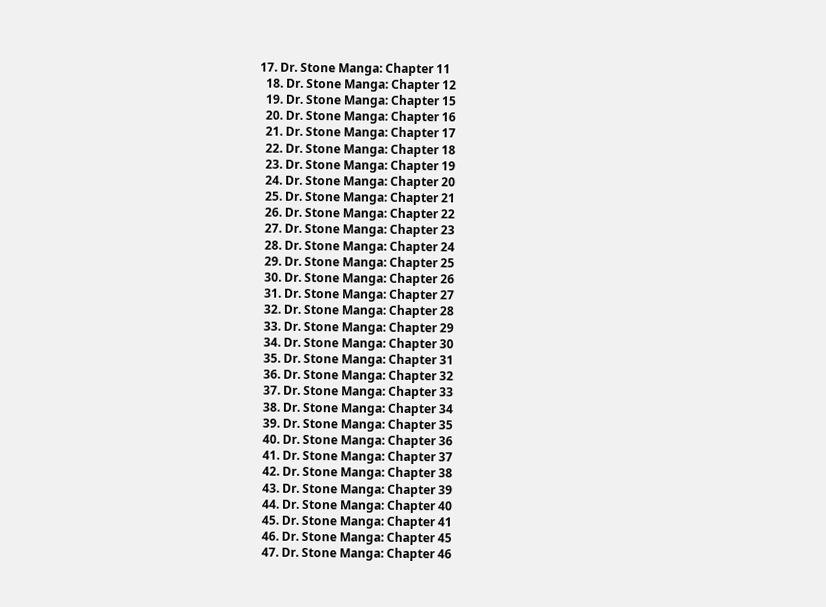17. Dr. Stone Manga: Chapter 11
  18. Dr. Stone Manga: Chapter 12
  19. Dr. Stone Manga: Chapter 15
  20. Dr. Stone Manga: Chapter 16
  21. Dr. Stone Manga: Chapter 17
  22. Dr. Stone Manga: Chapter 18
  23. Dr. Stone Manga: Chapter 19
  24. Dr. Stone Manga: Chapter 20
  25. Dr. Stone Manga: Chapter 21
  26. Dr. Stone Manga: Chapter 22
  27. Dr. Stone Manga: Chapter 23
  28. Dr. Stone Manga: Chapter 24
  29. Dr. Stone Manga: Chapter 25
  30. Dr. Stone Manga: Chapter 26
  31. Dr. Stone Manga: Chapter 27
  32. Dr. Stone Manga: Chapter 28
  33. Dr. Stone Manga: Chapter 29
  34. Dr. Stone Manga: Chapter 30
  35. Dr. Stone Manga: Chapter 31
  36. Dr. Stone Manga: Chapter 32
  37. Dr. Stone Manga: Chapter 33
  38. Dr. Stone Manga: Chapter 34
  39. Dr. Stone Manga: Chapter 35
  40. Dr. Stone Manga: Chapter 36
  41. Dr. Stone Manga: Chapter 37
  42. Dr. Stone Manga: Chapter 38
  43. Dr. Stone Manga: Chapter 39
  44. Dr. Stone Manga: Chapter 40
  45. Dr. Stone Manga: Chapter 41
  46. Dr. Stone Manga: Chapter 45
  47. Dr. Stone Manga: Chapter 46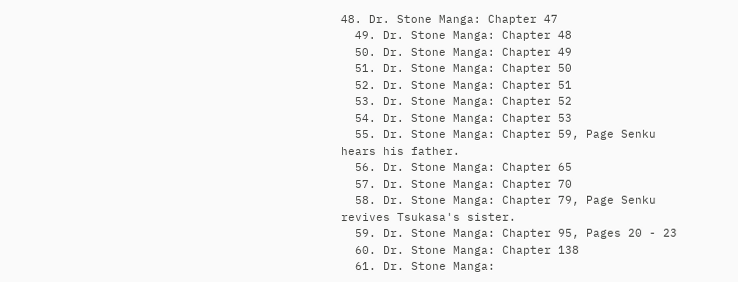48. Dr. Stone Manga: Chapter 47
  49. Dr. Stone Manga: Chapter 48
  50. Dr. Stone Manga: Chapter 49
  51. Dr. Stone Manga: Chapter 50
  52. Dr. Stone Manga: Chapter 51
  53. Dr. Stone Manga: Chapter 52
  54. Dr. Stone Manga: Chapter 53
  55. Dr. Stone Manga: Chapter 59, Page Senku hears his father.
  56. Dr. Stone Manga: Chapter 65
  57. Dr. Stone Manga: Chapter 70
  58. Dr. Stone Manga: Chapter 79, Page Senku revives Tsukasa's sister.
  59. Dr. Stone Manga: Chapter 95, Pages 20 - 23
  60. Dr. Stone Manga: Chapter 138
  61. Dr. Stone Manga: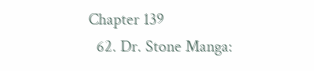Chapter 139
  62. Dr. Stone Manga: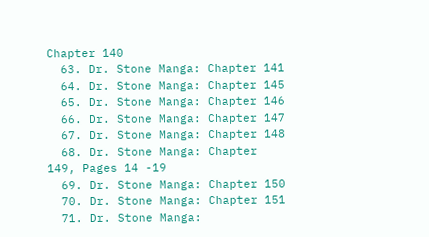Chapter 140
  63. Dr. Stone Manga: Chapter 141
  64. Dr. Stone Manga: Chapter 145
  65. Dr. Stone Manga: Chapter 146
  66. Dr. Stone Manga: Chapter 147
  67. Dr. Stone Manga: Chapter 148
  68. Dr. Stone Manga: Chapter 149, Pages 14 -19
  69. Dr. Stone Manga: Chapter 150
  70. Dr. Stone Manga: Chapter 151
  71. Dr. Stone Manga: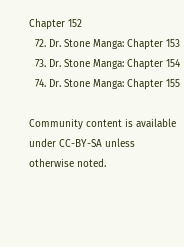Chapter 152
  72. Dr. Stone Manga: Chapter 153
  73. Dr. Stone Manga: Chapter 154
  74. Dr. Stone Manga: Chapter 155

Community content is available under CC-BY-SA unless otherwise noted.